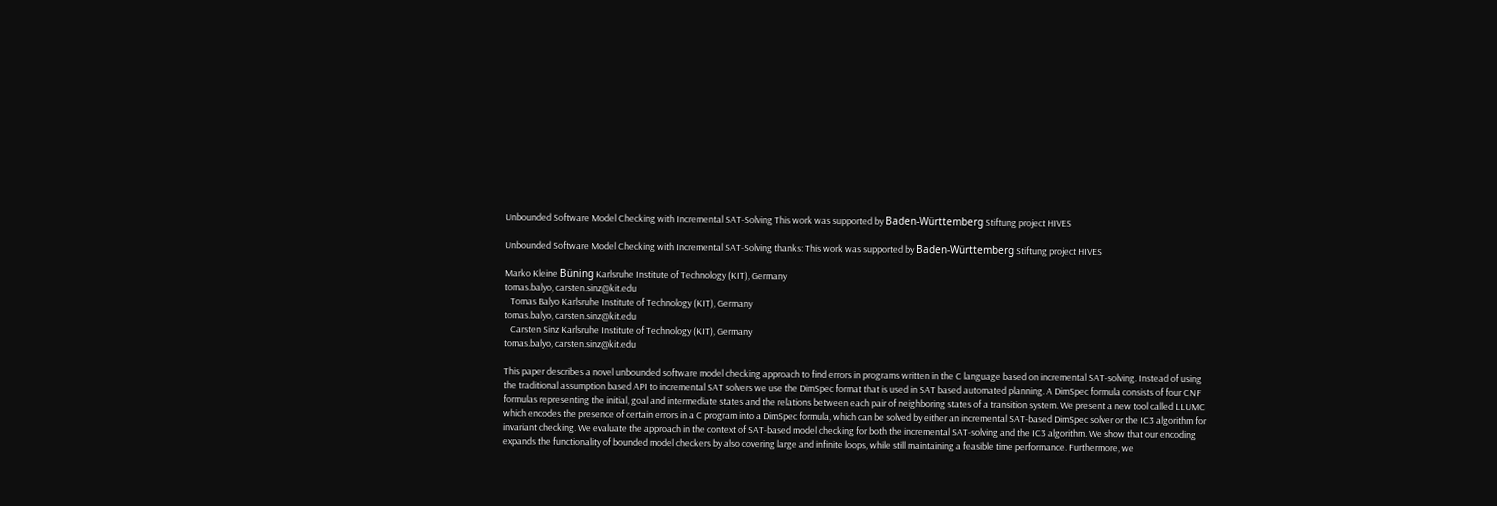Unbounded Software Model Checking with Incremental SAT-Solving This work was supported by Baden-Württemberg Stiftung project HIVES

Unbounded Software Model Checking with Incremental SAT-Solving thanks: This work was supported by Baden-Württemberg Stiftung project HIVES

Marko Kleine Büning Karlsruhe Institute of Technology (KIT), Germany
tomas.balyo, carsten.sinz@kit.edu
   Tomas Balyo Karlsruhe Institute of Technology (KIT), Germany
tomas.balyo, carsten.sinz@kit.edu
   Carsten Sinz Karlsruhe Institute of Technology (KIT), Germany
tomas.balyo, carsten.sinz@kit.edu

This paper describes a novel unbounded software model checking approach to find errors in programs written in the C language based on incremental SAT-solving. Instead of using the traditional assumption based API to incremental SAT solvers we use the DimSpec format that is used in SAT based automated planning. A DimSpec formula consists of four CNF formulas representing the initial, goal and intermediate states and the relations between each pair of neighboring states of a transition system. We present a new tool called LLUMC which encodes the presence of certain errors in a C program into a DimSpec formula, which can be solved by either an incremental SAT-based DimSpec solver or the IC3 algorithm for invariant checking. We evaluate the approach in the context of SAT-based model checking for both the incremental SAT-solving and the IC3 algorithm. We show that our encoding expands the functionality of bounded model checkers by also covering large and infinite loops, while still maintaining a feasible time performance. Furthermore, we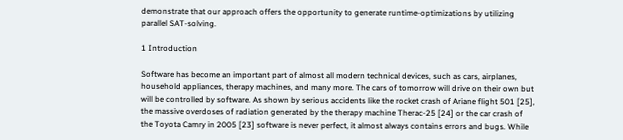demonstrate that our approach offers the opportunity to generate runtime-optimizations by utilizing parallel SAT-solving.

1 Introduction

Software has become an important part of almost all modern technical devices, such as cars, airplanes, household appliances, therapy machines, and many more. The cars of tomorrow will drive on their own but will be controlled by software. As shown by serious accidents like the rocket crash of Ariane flight 501 [25], the massive overdoses of radiation generated by the therapy machine Therac-25 [24] or the car crash of the Toyota Camry in 2005 [23] software is never perfect, it almost always contains errors and bugs. While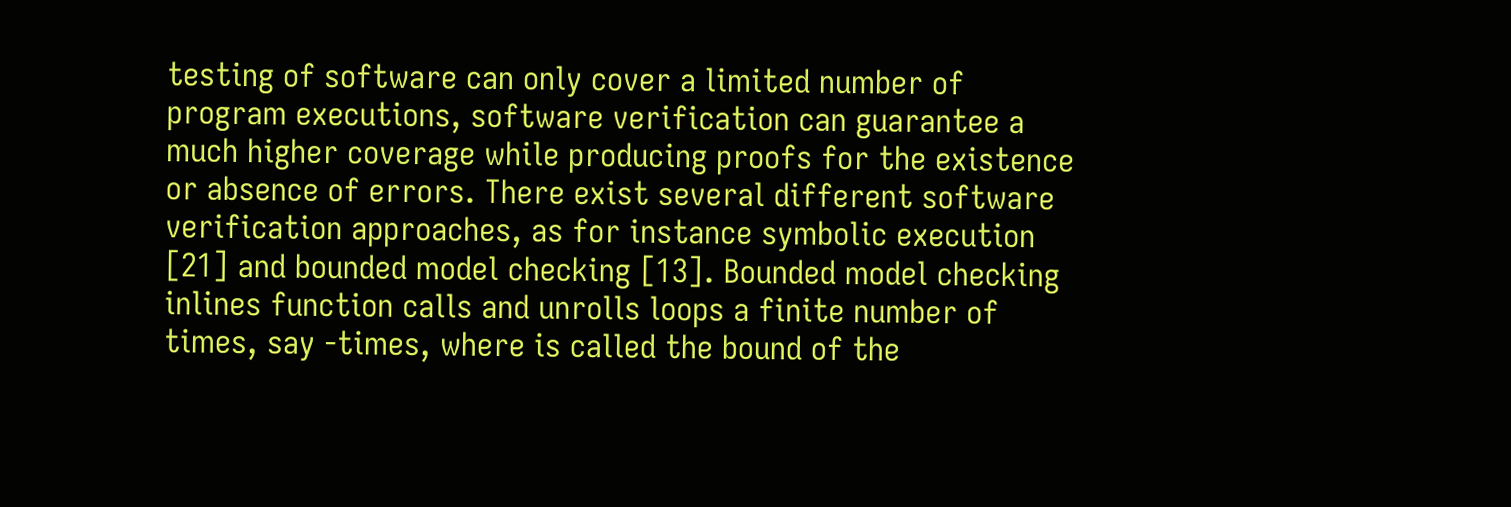testing of software can only cover a limited number of program executions, software verification can guarantee a much higher coverage while producing proofs for the existence or absence of errors. There exist several different software verification approaches, as for instance symbolic execution [21] and bounded model checking [13]. Bounded model checking inlines function calls and unrolls loops a finite number of times, say -times, where is called the bound of the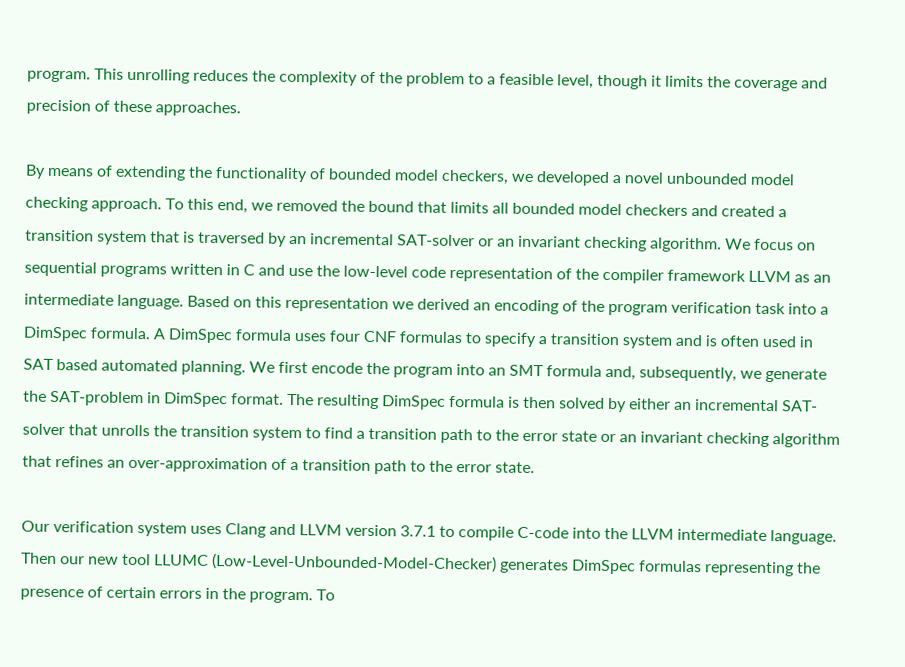program. This unrolling reduces the complexity of the problem to a feasible level, though it limits the coverage and precision of these approaches.

By means of extending the functionality of bounded model checkers, we developed a novel unbounded model checking approach. To this end, we removed the bound that limits all bounded model checkers and created a transition system that is traversed by an incremental SAT-solver or an invariant checking algorithm. We focus on sequential programs written in C and use the low-level code representation of the compiler framework LLVM as an intermediate language. Based on this representation we derived an encoding of the program verification task into a DimSpec formula. A DimSpec formula uses four CNF formulas to specify a transition system and is often used in SAT based automated planning. We first encode the program into an SMT formula and, subsequently, we generate the SAT-problem in DimSpec format. The resulting DimSpec formula is then solved by either an incremental SAT-solver that unrolls the transition system to find a transition path to the error state or an invariant checking algorithm that refines an over-approximation of a transition path to the error state.

Our verification system uses Clang and LLVM version 3.7.1 to compile C-code into the LLVM intermediate language. Then our new tool LLUMC (Low-Level-Unbounded-Model-Checker) generates DimSpec formulas representing the presence of certain errors in the program. To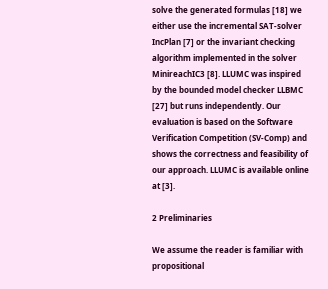solve the generated formulas [18] we either use the incremental SAT-solver IncPlan [7] or the invariant checking algorithm implemented in the solver MinireachIC3 [8]. LLUMC was inspired by the bounded model checker LLBMC [27] but runs independently. Our evaluation is based on the Software Verification Competition (SV-Comp) and shows the correctness and feasibility of our approach. LLUMC is available online at [3].

2 Preliminaries

We assume the reader is familiar with propositional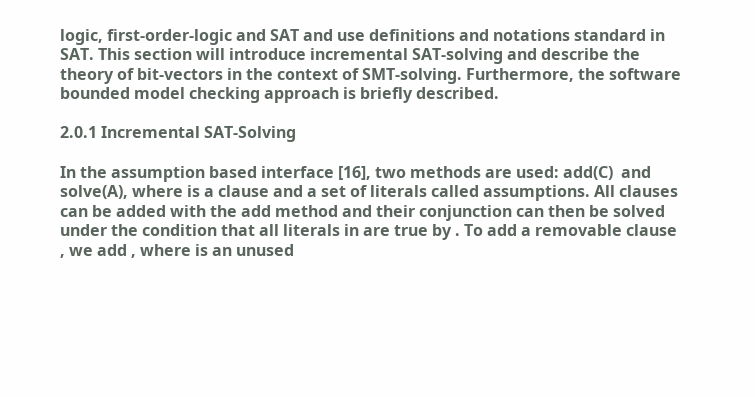logic, first-order-logic and SAT and use definitions and notations standard in SAT. This section will introduce incremental SAT-solving and describe the theory of bit-vectors in the context of SMT-solving. Furthermore, the software bounded model checking approach is briefly described.

2.0.1 Incremental SAT-Solving

In the assumption based interface [16], two methods are used: add(C)  and solve(A), where is a clause and a set of literals called assumptions. All clauses can be added with the add method and their conjunction can then be solved under the condition that all literals in are true by . To add a removable clause , we add , where is an unused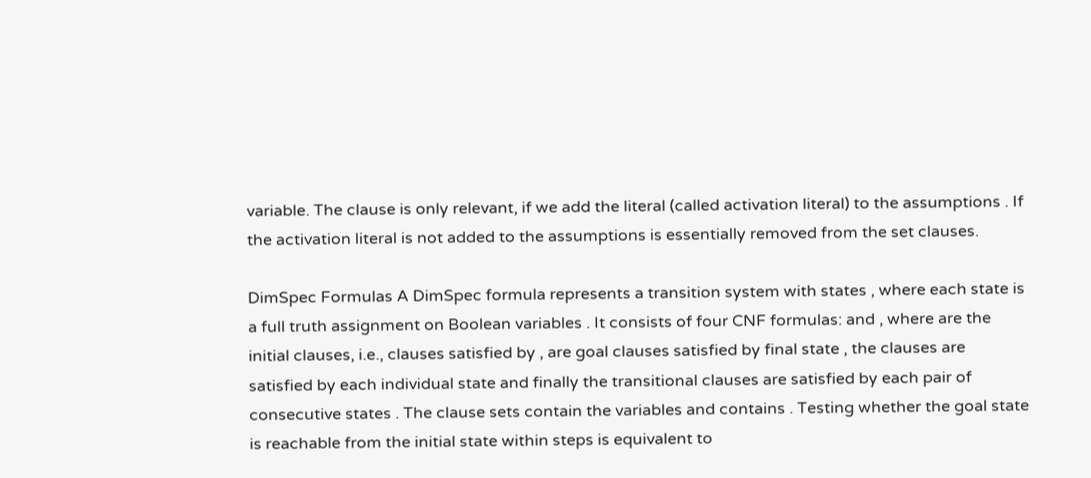variable. The clause is only relevant, if we add the literal (called activation literal) to the assumptions . If the activation literal is not added to the assumptions is essentially removed from the set clauses.

DimSpec Formulas A DimSpec formula represents a transition system with states , where each state is a full truth assignment on Boolean variables . It consists of four CNF formulas: and , where are the initial clauses, i.e., clauses satisfied by , are goal clauses satisfied by final state , the clauses are satisfied by each individual state and finally the transitional clauses are satisfied by each pair of consecutive states . The clause sets contain the variables and contains . Testing whether the goal state is reachable from the initial state within steps is equivalent to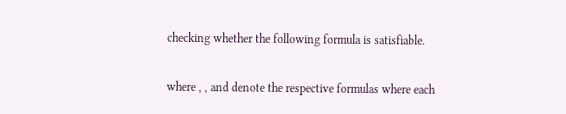checking whether the following formula is satisfiable.

where , , and denote the respective formulas where each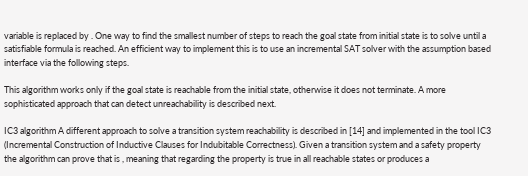variable is replaced by . One way to find the smallest number of steps to reach the goal state from initial state is to solve until a satisfiable formula is reached. An efficient way to implement this is to use an incremental SAT solver with the assumption based interface via the following steps.

This algorithm works only if the goal state is reachable from the initial state, otherwise it does not terminate. A more sophisticated approach that can detect unreachability is described next.

IC3 algorithm A different approach to solve a transition system reachability is described in [14] and implemented in the tool IC3 (Incremental Construction of Inductive Clauses for Indubitable Correctness). Given a transition system and a safety property the algorithm can prove that is , meaning that regarding the property is true in all reachable states or produces a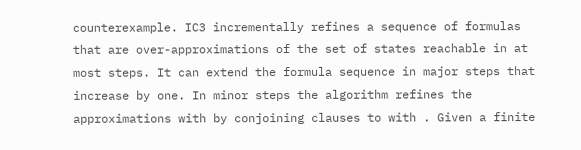counterexample. IC3 incrementally refines a sequence of formulas that are over-approximations of the set of states reachable in at most steps. It can extend the formula sequence in major steps that increase by one. In minor steps the algorithm refines the approximations with by conjoining clauses to with . Given a finite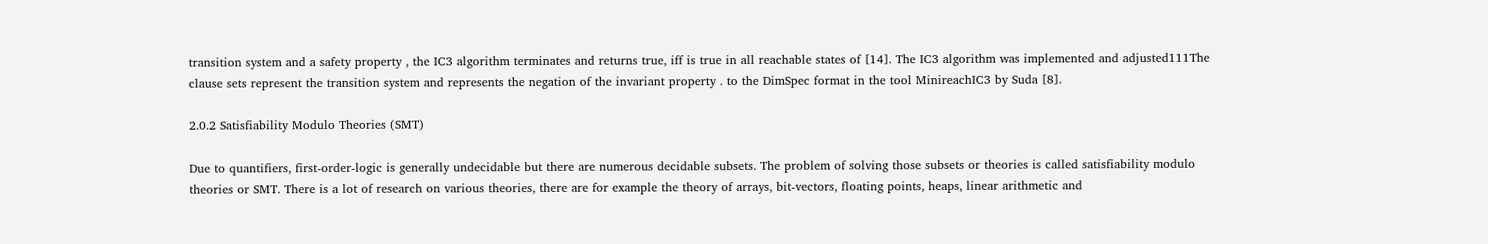transition system and a safety property , the IC3 algorithm terminates and returns true, iff is true in all reachable states of [14]. The IC3 algorithm was implemented and adjusted111The clause sets represent the transition system and represents the negation of the invariant property . to the DimSpec format in the tool MinireachIC3 by Suda [8].

2.0.2 Satisfiability Modulo Theories (SMT)

Due to quantifiers, first-order-logic is generally undecidable but there are numerous decidable subsets. The problem of solving those subsets or theories is called satisfiability modulo theories or SMT. There is a lot of research on various theories, there are for example the theory of arrays, bit-vectors, floating points, heaps, linear arithmetic and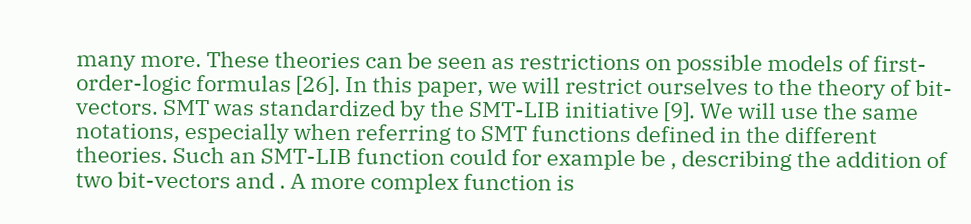many more. These theories can be seen as restrictions on possible models of first-order-logic formulas [26]. In this paper, we will restrict ourselves to the theory of bit-vectors. SMT was standardized by the SMT-LIB initiative [9]. We will use the same notations, especially when referring to SMT functions defined in the different theories. Such an SMT-LIB function could for example be , describing the addition of two bit-vectors and . A more complex function is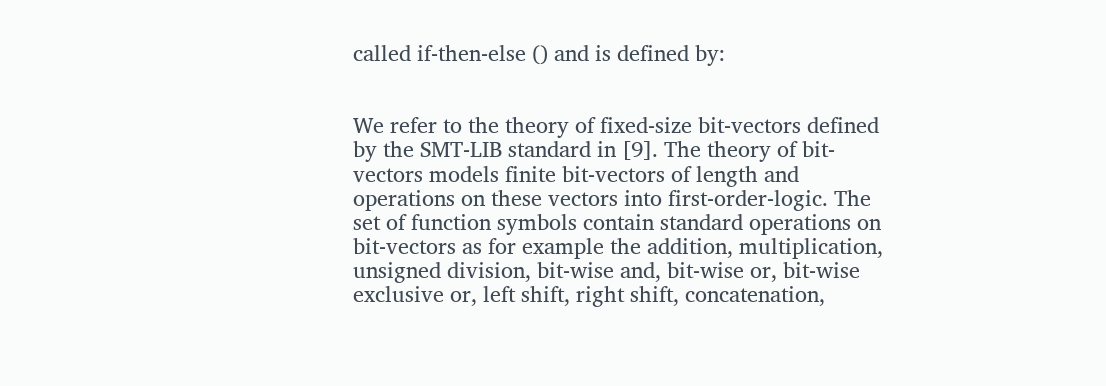called if-then-else () and is defined by:


We refer to the theory of fixed-size bit-vectors defined by the SMT-LIB standard in [9]. The theory of bit-vectors models finite bit-vectors of length and operations on these vectors into first-order-logic. The set of function symbols contain standard operations on bit-vectors as for example the addition, multiplication, unsigned division, bit-wise and, bit-wise or, bit-wise exclusive or, left shift, right shift, concatenation,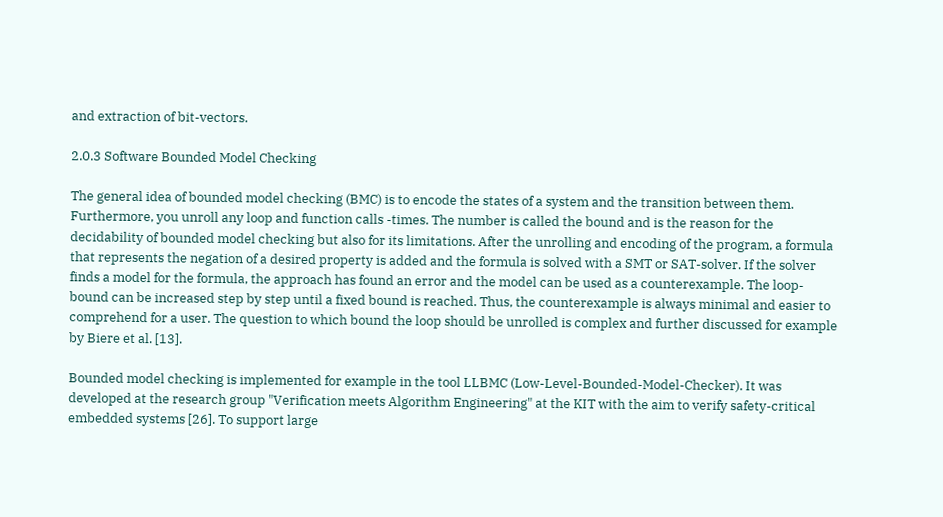and extraction of bit-vectors.

2.0.3 Software Bounded Model Checking

The general idea of bounded model checking (BMC) is to encode the states of a system and the transition between them. Furthermore, you unroll any loop and function calls -times. The number is called the bound and is the reason for the decidability of bounded model checking but also for its limitations. After the unrolling and encoding of the program, a formula that represents the negation of a desired property is added and the formula is solved with a SMT or SAT-solver. If the solver finds a model for the formula, the approach has found an error and the model can be used as a counterexample. The loop-bound can be increased step by step until a fixed bound is reached. Thus, the counterexample is always minimal and easier to comprehend for a user. The question to which bound the loop should be unrolled is complex and further discussed for example by Biere et al. [13].

Bounded model checking is implemented for example in the tool LLBMC (Low-Level-Bounded-Model-Checker). It was developed at the research group "Verification meets Algorithm Engineering" at the KIT with the aim to verify safety-critical embedded systems [26]. To support large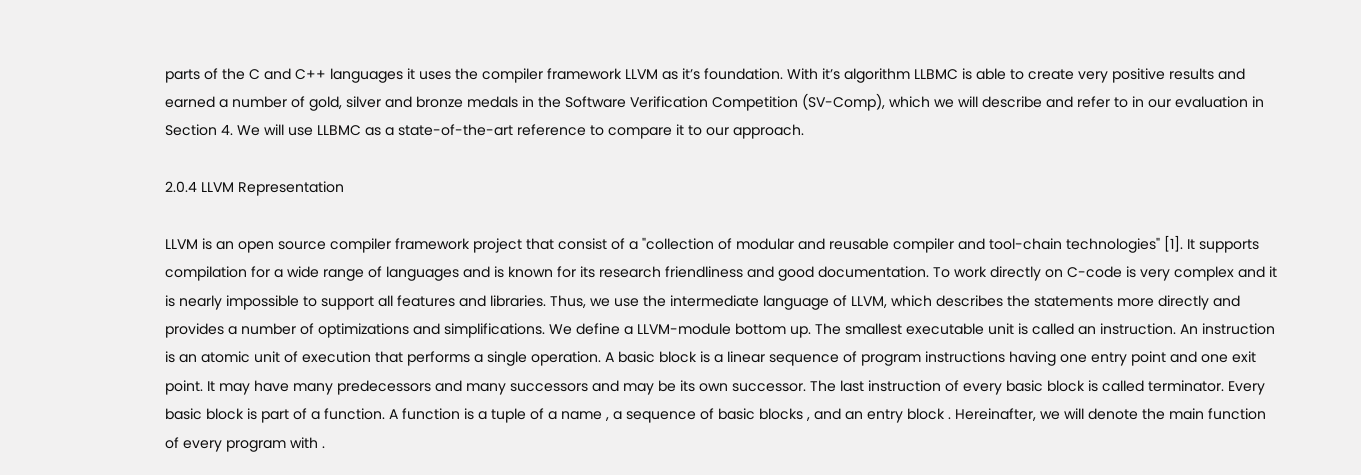parts of the C and C++ languages it uses the compiler framework LLVM as it’s foundation. With it’s algorithm LLBMC is able to create very positive results and earned a number of gold, silver and bronze medals in the Software Verification Competition (SV-Comp), which we will describe and refer to in our evaluation in Section 4. We will use LLBMC as a state-of-the-art reference to compare it to our approach.

2.0.4 LLVM Representation

LLVM is an open source compiler framework project that consist of a "collection of modular and reusable compiler and tool-chain technologies" [1]. It supports compilation for a wide range of languages and is known for its research friendliness and good documentation. To work directly on C-code is very complex and it is nearly impossible to support all features and libraries. Thus, we use the intermediate language of LLVM, which describes the statements more directly and provides a number of optimizations and simplifications. We define a LLVM-module bottom up. The smallest executable unit is called an instruction. An instruction is an atomic unit of execution that performs a single operation. A basic block is a linear sequence of program instructions having one entry point and one exit point. It may have many predecessors and many successors and may be its own successor. The last instruction of every basic block is called terminator. Every basic block is part of a function. A function is a tuple of a name , a sequence of basic blocks , and an entry block . Hereinafter, we will denote the main function of every program with .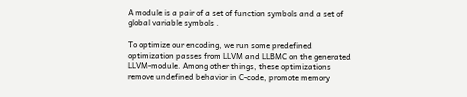A module is a pair of a set of function symbols and a set of global variable symbols .

To optimize our encoding, we run some predefined optimization passes from LLVM and LLBMC on the generated LLVM-module. Among other things, these optimizations remove undefined behavior in C-code, promote memory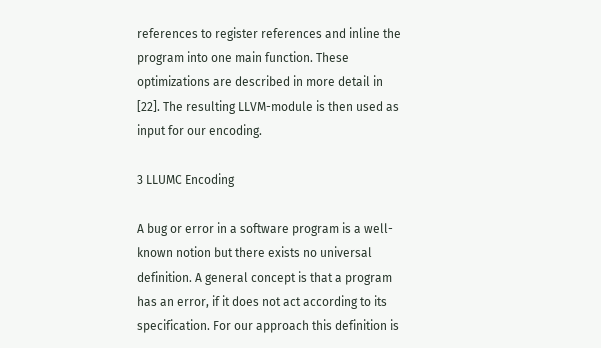references to register references and inline the program into one main function. These optimizations are described in more detail in [22]. The resulting LLVM-module is then used as input for our encoding.

3 LLUMC Encoding

A bug or error in a software program is a well-known notion but there exists no universal definition. A general concept is that a program has an error, if it does not act according to its specification. For our approach this definition is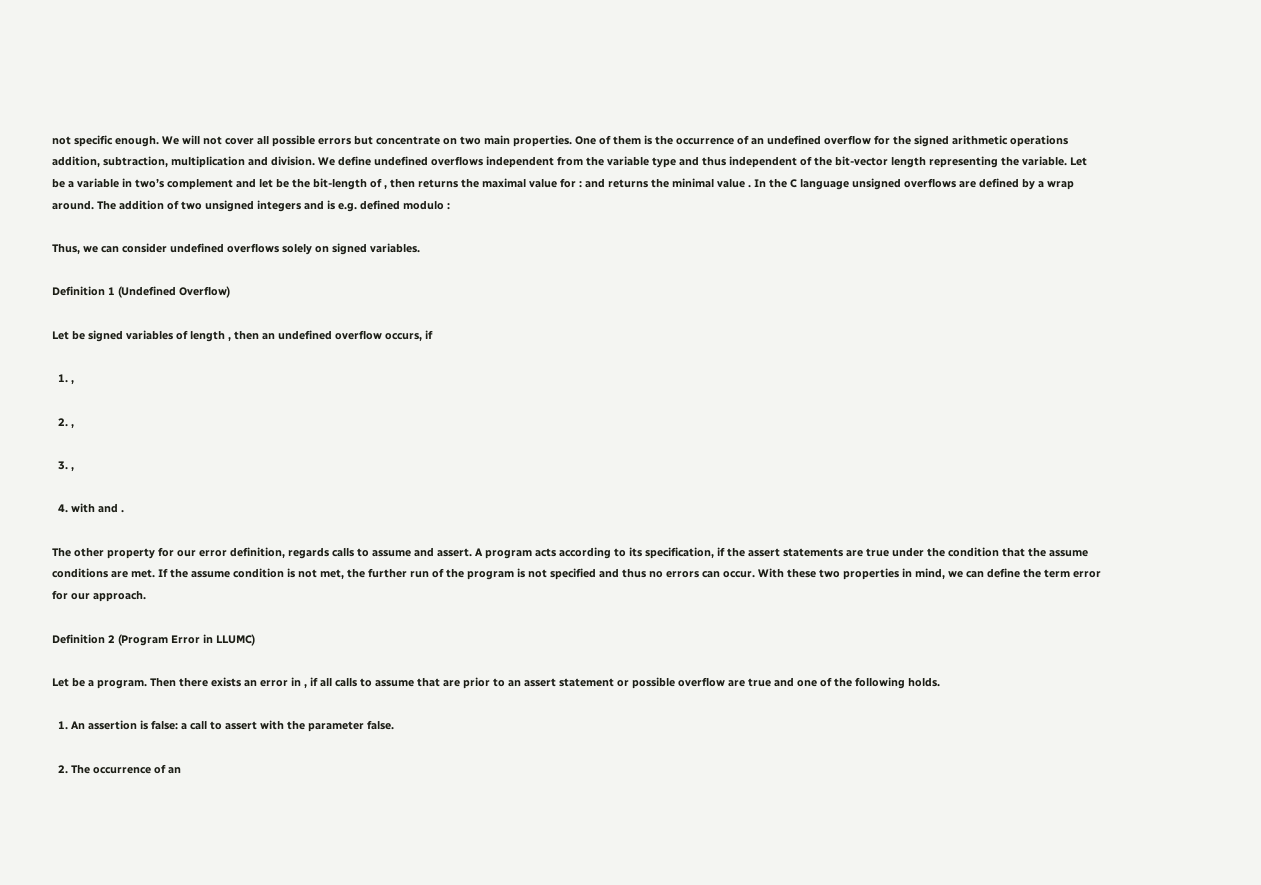not specific enough. We will not cover all possible errors but concentrate on two main properties. One of them is the occurrence of an undefined overflow for the signed arithmetic operations addition, subtraction, multiplication and division. We define undefined overflows independent from the variable type and thus independent of the bit-vector length representing the variable. Let be a variable in two’s complement and let be the bit-length of , then returns the maximal value for : and returns the minimal value . In the C language unsigned overflows are defined by a wrap around. The addition of two unsigned integers and is e.g. defined modulo :

Thus, we can consider undefined overflows solely on signed variables.

Definition 1 (Undefined Overflow)

Let be signed variables of length , then an undefined overflow occurs, if

  1. ,

  2. ,

  3. ,

  4. with and .

The other property for our error definition, regards calls to assume and assert. A program acts according to its specification, if the assert statements are true under the condition that the assume conditions are met. If the assume condition is not met, the further run of the program is not specified and thus no errors can occur. With these two properties in mind, we can define the term error for our approach.

Definition 2 (Program Error in LLUMC)

Let be a program. Then there exists an error in , if all calls to assume that are prior to an assert statement or possible overflow are true and one of the following holds.

  1. An assertion is false: a call to assert with the parameter false.

  2. The occurrence of an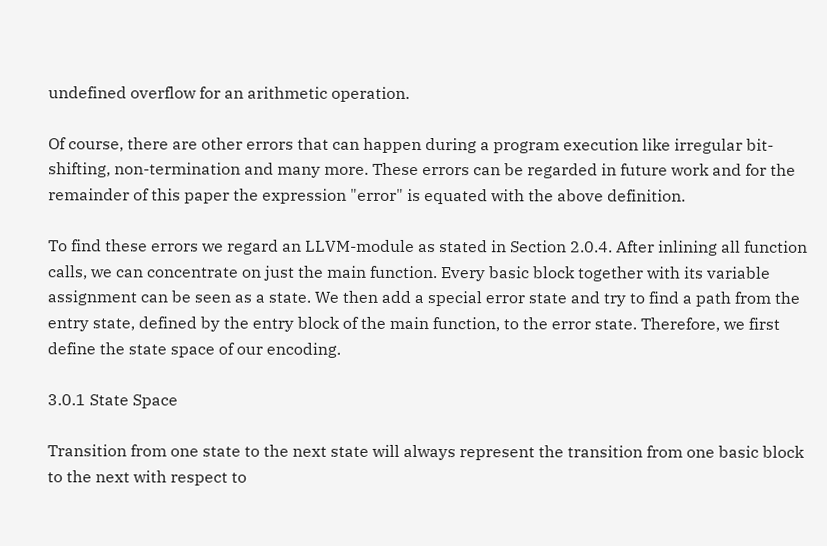undefined overflow for an arithmetic operation.

Of course, there are other errors that can happen during a program execution like irregular bit-shifting, non-termination and many more. These errors can be regarded in future work and for the remainder of this paper the expression "error" is equated with the above definition.

To find these errors we regard an LLVM-module as stated in Section 2.0.4. After inlining all function calls, we can concentrate on just the main function. Every basic block together with its variable assignment can be seen as a state. We then add a special error state and try to find a path from the entry state, defined by the entry block of the main function, to the error state. Therefore, we first define the state space of our encoding.

3.0.1 State Space

Transition from one state to the next state will always represent the transition from one basic block to the next with respect to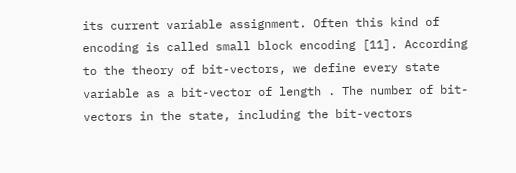its current variable assignment. Often this kind of encoding is called small block encoding [11]. According to the theory of bit-vectors, we define every state variable as a bit-vector of length . The number of bit-vectors in the state, including the bit-vectors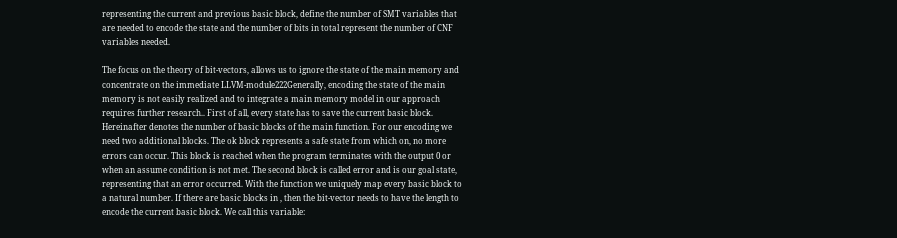representing the current and previous basic block, define the number of SMT variables that are needed to encode the state and the number of bits in total represent the number of CNF variables needed.

The focus on the theory of bit-vectors, allows us to ignore the state of the main memory and concentrate on the immediate LLVM-module222Generally, encoding the state of the main memory is not easily realized and to integrate a main memory model in our approach requires further research.. First of all, every state has to save the current basic block. Hereinafter denotes the number of basic blocks of the main function. For our encoding we need two additional blocks. The ok block represents a safe state from which on, no more errors can occur. This block is reached when the program terminates with the output 0 or when an assume condition is not met. The second block is called error and is our goal state, representing that an error occurred. With the function we uniquely map every basic block to a natural number. If there are basic blocks in , then the bit-vector needs to have the length to encode the current basic block. We call this variable: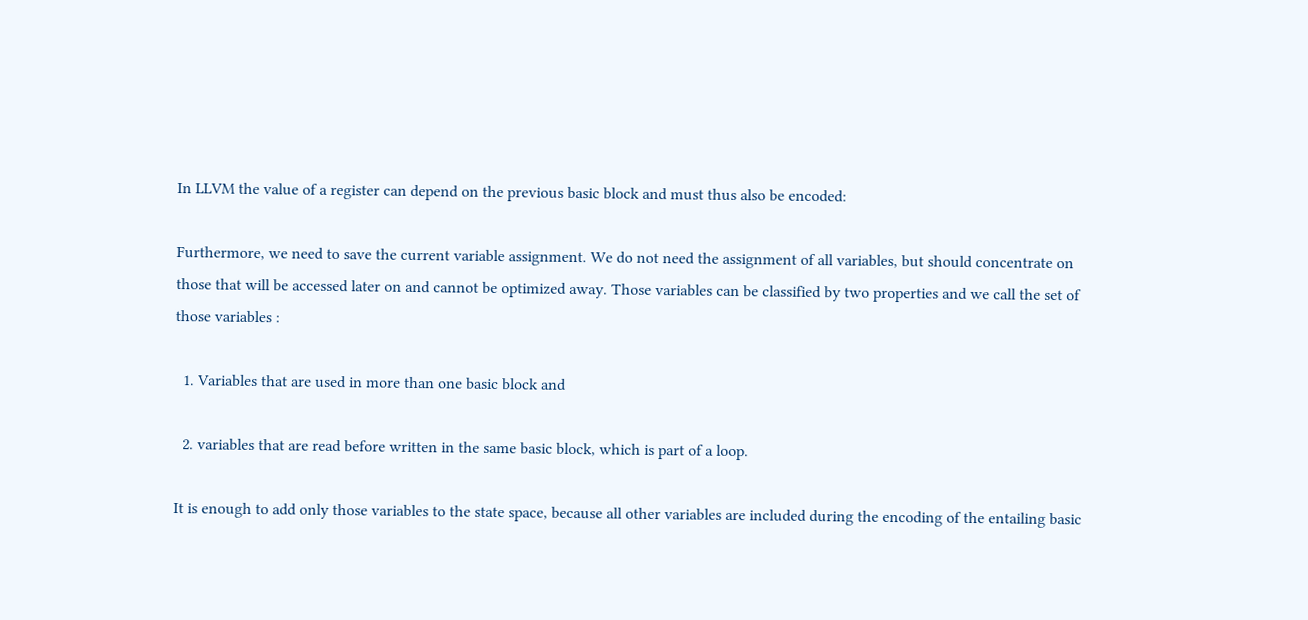In LLVM the value of a register can depend on the previous basic block and must thus also be encoded:

Furthermore, we need to save the current variable assignment. We do not need the assignment of all variables, but should concentrate on those that will be accessed later on and cannot be optimized away. Those variables can be classified by two properties and we call the set of those variables :

  1. Variables that are used in more than one basic block and

  2. variables that are read before written in the same basic block, which is part of a loop.

It is enough to add only those variables to the state space, because all other variables are included during the encoding of the entailing basic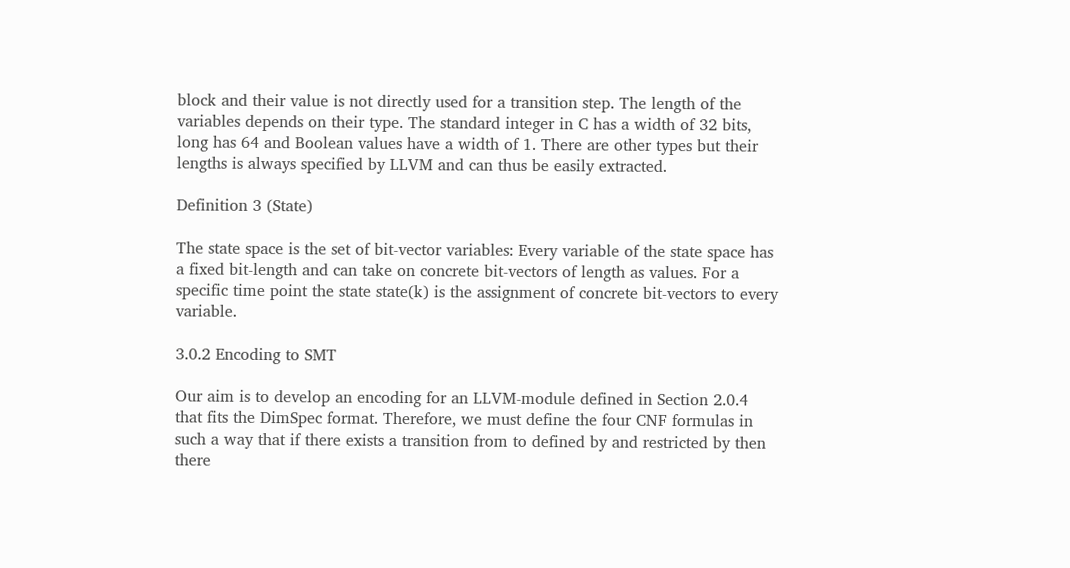block and their value is not directly used for a transition step. The length of the variables depends on their type. The standard integer in C has a width of 32 bits, long has 64 and Boolean values have a width of 1. There are other types but their lengths is always specified by LLVM and can thus be easily extracted.

Definition 3 (State)

The state space is the set of bit-vector variables: Every variable of the state space has a fixed bit-length and can take on concrete bit-vectors of length as values. For a specific time point the state state(k) is the assignment of concrete bit-vectors to every variable.

3.0.2 Encoding to SMT

Our aim is to develop an encoding for an LLVM-module defined in Section 2.0.4 that fits the DimSpec format. Therefore, we must define the four CNF formulas in such a way that if there exists a transition from to defined by and restricted by then there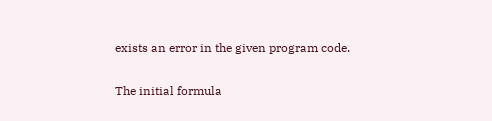exists an error in the given program code.

The initial formula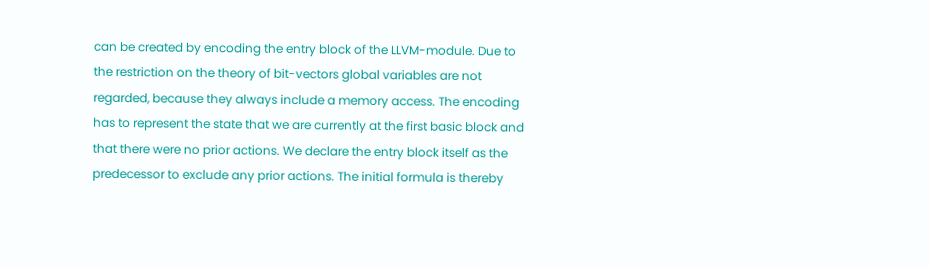can be created by encoding the entry block of the LLVM-module. Due to the restriction on the theory of bit-vectors global variables are not regarded, because they always include a memory access. The encoding has to represent the state that we are currently at the first basic block and that there were no prior actions. We declare the entry block itself as the predecessor to exclude any prior actions. The initial formula is thereby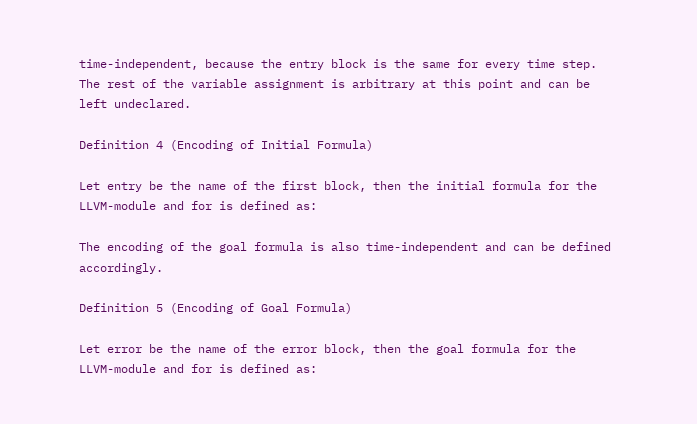time-independent, because the entry block is the same for every time step. The rest of the variable assignment is arbitrary at this point and can be left undeclared.

Definition 4 (Encoding of Initial Formula)

Let entry be the name of the first block, then the initial formula for the LLVM-module and for is defined as:

The encoding of the goal formula is also time-independent and can be defined accordingly.

Definition 5 (Encoding of Goal Formula)

Let error be the name of the error block, then the goal formula for the LLVM-module and for is defined as: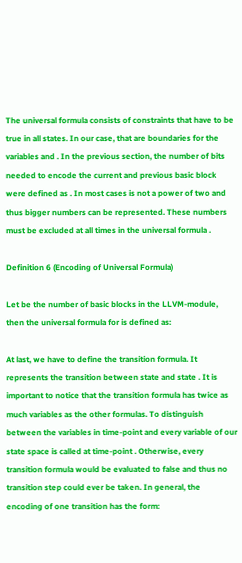The universal formula consists of constraints that have to be true in all states. In our case, that are boundaries for the variables and . In the previous section, the number of bits needed to encode the current and previous basic block were defined as . In most cases is not a power of two and thus bigger numbers can be represented. These numbers must be excluded at all times in the universal formula .

Definition 6 (Encoding of Universal Formula)

Let be the number of basic blocks in the LLVM-module, then the universal formula for is defined as:

At last, we have to define the transition formula. It represents the transition between state and state . It is important to notice that the transition formula has twice as much variables as the other formulas. To distinguish between the variables in time-point and every variable of our state space is called at time-point . Otherwise, every transition formula would be evaluated to false and thus no transition step could ever be taken. In general, the encoding of one transition has the form: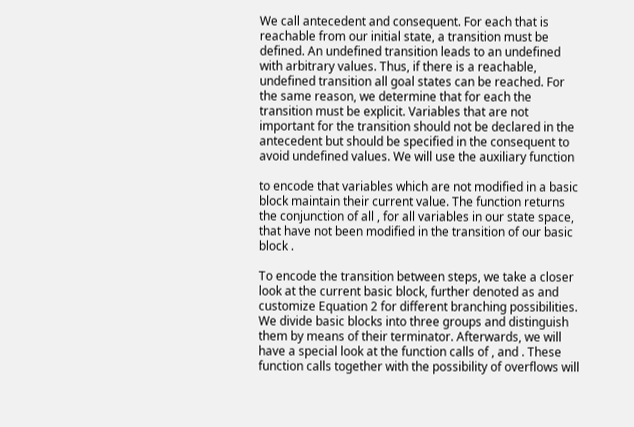We call antecedent and consequent. For each that is reachable from our initial state, a transition must be defined. An undefined transition leads to an undefined with arbitrary values. Thus, if there is a reachable, undefined transition all goal states can be reached. For the same reason, we determine that for each the transition must be explicit. Variables that are not important for the transition should not be declared in the antecedent but should be specified in the consequent to avoid undefined values. We will use the auxiliary function

to encode that variables which are not modified in a basic block maintain their current value. The function returns the conjunction of all , for all variables in our state space, that have not been modified in the transition of our basic block .

To encode the transition between steps, we take a closer look at the current basic block, further denoted as and customize Equation 2 for different branching possibilities. We divide basic blocks into three groups and distinguish them by means of their terminator. Afterwards, we will have a special look at the function calls of , and . These function calls together with the possibility of overflows will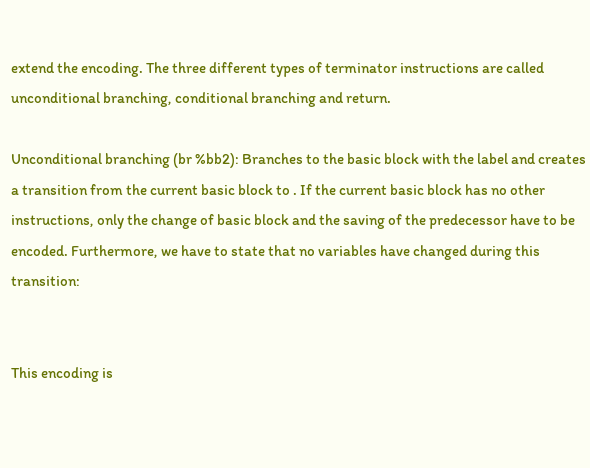extend the encoding. The three different types of terminator instructions are called unconditional branching, conditional branching and return.

Unconditional branching (br %bb2): Branches to the basic block with the label and creates a transition from the current basic block to . If the current basic block has no other instructions, only the change of basic block and the saving of the predecessor have to be encoded. Furthermore, we have to state that no variables have changed during this transition:


This encoding is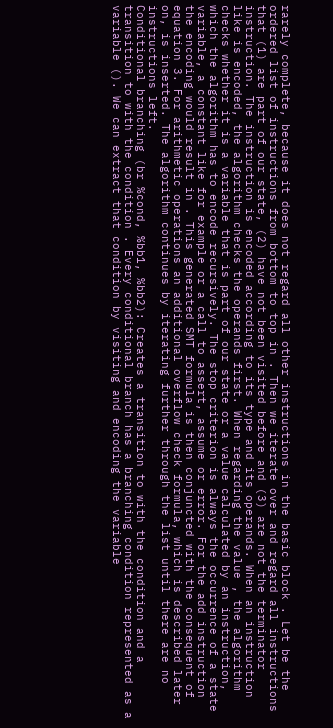rarely complete, because it does not regard all other instructions in the basic block . Let be the ordered list of instructions from bottom to top in . Then we iterate over and regard all instructions that (1) are part of our state, (2) have not been visited before and (3) are not the terminator instruction. The instruction is encoded according to its type and its operands. When an instruction like is encoded, the algorithm checks the operands first. When regarding the value , the algorithm checks whether it is a variable that is part of our state or a value calculated by an instruction, which the algorithm has to encode recursively. The stop criterion is always the occurrence of a state variable, a constant like for example or a call to assert, assume or error. For the add instruction the encoding would result in . This generated SMT formula is then conjuncted with the consequent of equation 3. For arithmetic operations an additional overflow check formula, which is described later on, is inserted. The algorithm continues by iterating further through the list until there are no instructions left.
Conditional branching (br %cond, %bb1, %bb2): Creates a transition to with the condition and a transition to with the condition . Every conditional branch has a branching condition represented as a variable (). We can extract that condition by visiting and encoding the variable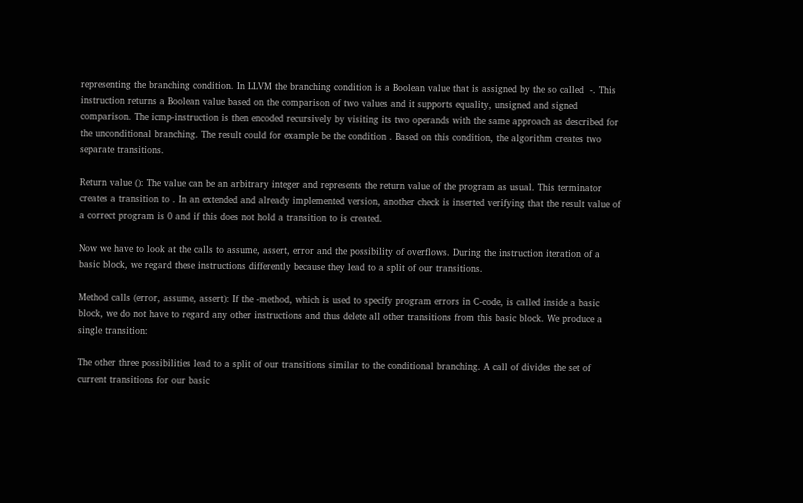representing the branching condition. In LLVM the branching condition is a Boolean value that is assigned by the so called  -. This instruction returns a Boolean value based on the comparison of two values and it supports equality, unsigned and signed comparison. The icmp-instruction is then encoded recursively by visiting its two operands with the same approach as described for the unconditional branching. The result could for example be the condition . Based on this condition, the algorithm creates two separate transitions.

Return value (): The value can be an arbitrary integer and represents the return value of the program as usual. This terminator creates a transition to . In an extended and already implemented version, another check is inserted verifying that the result value of a correct program is 0 and if this does not hold a transition to is created.

Now we have to look at the calls to assume, assert, error and the possibility of overflows. During the instruction iteration of a basic block, we regard these instructions differently because they lead to a split of our transitions.

Method calls (error, assume, assert): If the -method, which is used to specify program errors in C-code, is called inside a basic block, we do not have to regard any other instructions and thus delete all other transitions from this basic block. We produce a single transition:

The other three possibilities lead to a split of our transitions similar to the conditional branching. A call of divides the set of current transitions for our basic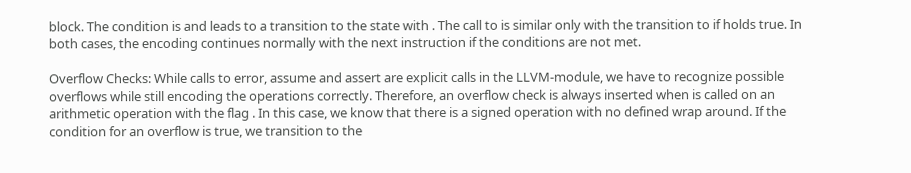block. The condition is and leads to a transition to the state with . The call to is similar only with the transition to if holds true. In both cases, the encoding continues normally with the next instruction if the conditions are not met.

Overflow Checks: While calls to error, assume and assert are explicit calls in the LLVM-module, we have to recognize possible overflows while still encoding the operations correctly. Therefore, an overflow check is always inserted when is called on an arithmetic operation with the flag . In this case, we know that there is a signed operation with no defined wrap around. If the condition for an overflow is true, we transition to the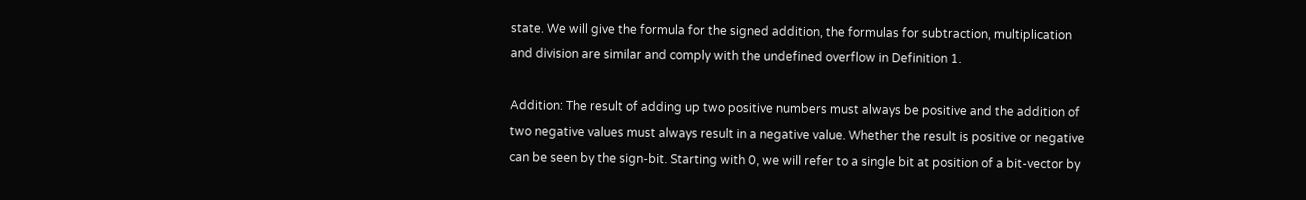state. We will give the formula for the signed addition, the formulas for subtraction, multiplication and division are similar and comply with the undefined overflow in Definition 1.

Addition: The result of adding up two positive numbers must always be positive and the addition of two negative values must always result in a negative value. Whether the result is positive or negative can be seen by the sign-bit. Starting with 0, we will refer to a single bit at position of a bit-vector by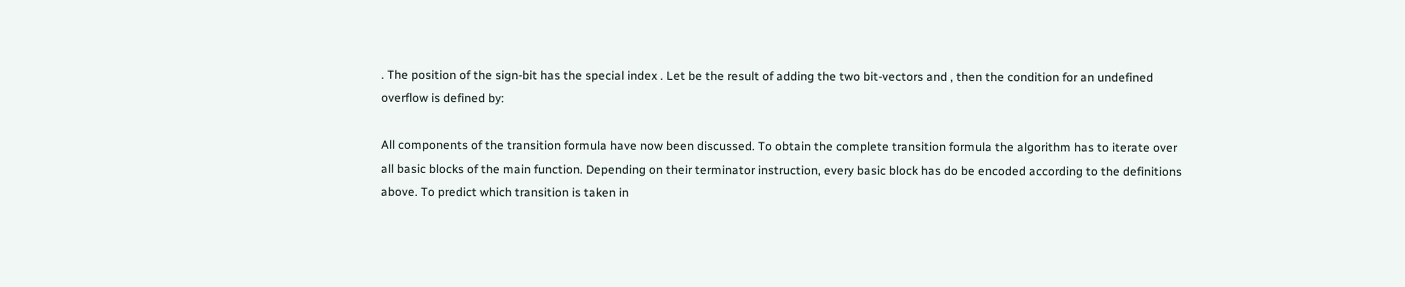. The position of the sign-bit has the special index . Let be the result of adding the two bit-vectors and , then the condition for an undefined overflow is defined by:

All components of the transition formula have now been discussed. To obtain the complete transition formula the algorithm has to iterate over all basic blocks of the main function. Depending on their terminator instruction, every basic block has do be encoded according to the definitions above. To predict which transition is taken in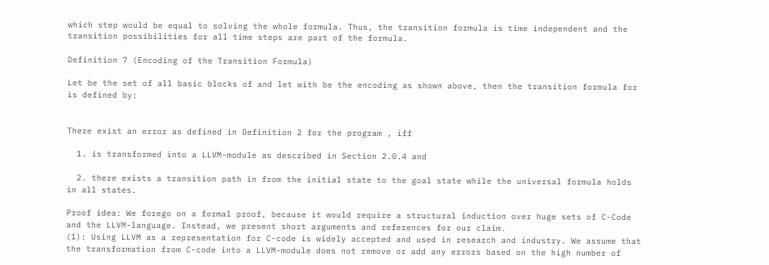which step would be equal to solving the whole formula. Thus, the transition formula is time independent and the transition possibilities for all time steps are part of the formula.

Definition 7 (Encoding of the Transition Formula)

Let be the set of all basic blocks of and let with be the encoding as shown above, then the transition formula for is defined by:


There exist an error as defined in Definition 2 for the program , iff

  1. is transformed into a LLVM-module as described in Section 2.0.4 and

  2. there exists a transition path in from the initial state to the goal state while the universal formula holds in all states.

Proof idea: We forego on a formal proof, because it would require a structural induction over huge sets of C-Code and the LLVM-language. Instead, we present short arguments and references for our claim.
(1): Using LLVM as a representation for C-code is widely accepted and used in research and industry. We assume that the transformation from C-code into a LLVM-module does not remove or add any errors based on the high number of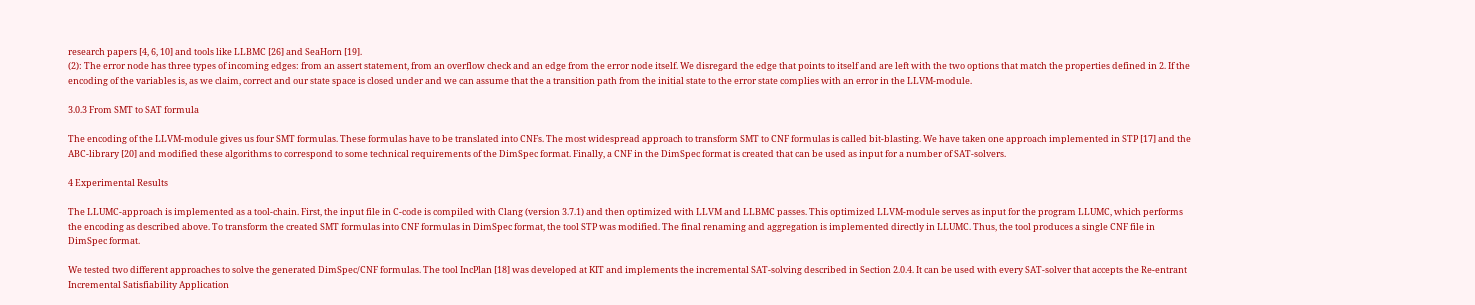research papers [4, 6, 10] and tools like LLBMC [26] and SeaHorn [19].
(2): The error node has three types of incoming edges: from an assert statement, from an overflow check and an edge from the error node itself. We disregard the edge that points to itself and are left with the two options that match the properties defined in 2. If the encoding of the variables is, as we claim, correct and our state space is closed under and we can assume that the a transition path from the initial state to the error state complies with an error in the LLVM-module.

3.0.3 From SMT to SAT formula

The encoding of the LLVM-module gives us four SMT formulas. These formulas have to be translated into CNFs. The most widespread approach to transform SMT to CNF formulas is called bit-blasting. We have taken one approach implemented in STP [17] and the ABC-library [20] and modified these algorithms to correspond to some technical requirements of the DimSpec format. Finally, a CNF in the DimSpec format is created that can be used as input for a number of SAT-solvers.

4 Experimental Results

The LLUMC-approach is implemented as a tool-chain. First, the input file in C-code is compiled with Clang (version 3.7.1) and then optimized with LLVM and LLBMC passes. This optimized LLVM-module serves as input for the program LLUMC, which performs the encoding as described above. To transform the created SMT formulas into CNF formulas in DimSpec format, the tool STP was modified. The final renaming and aggregation is implemented directly in LLUMC. Thus, the tool produces a single CNF file in DimSpec format.

We tested two different approaches to solve the generated DimSpec/CNF formulas. The tool IncPlan [18] was developed at KIT and implements the incremental SAT-solving described in Section 2.0.4. It can be used with every SAT-solver that accepts the Re-entrant Incremental Satisfiability Application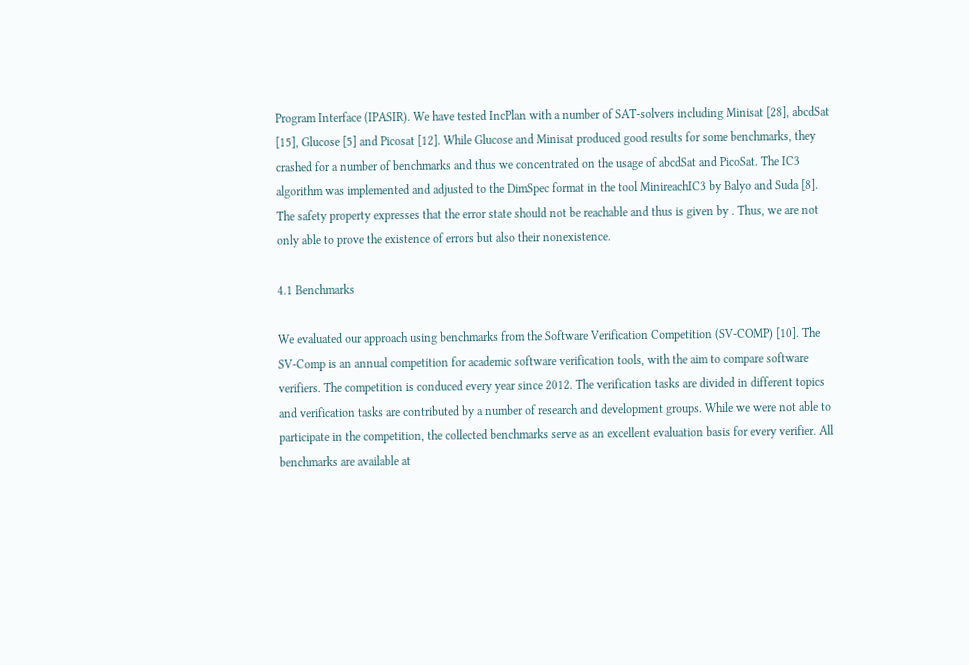Program Interface (IPASIR). We have tested IncPlan with a number of SAT-solvers including Minisat [28], abcdSat [15], Glucose [5] and Picosat [12]. While Glucose and Minisat produced good results for some benchmarks, they crashed for a number of benchmarks and thus we concentrated on the usage of abcdSat and PicoSat. The IC3 algorithm was implemented and adjusted to the DimSpec format in the tool MinireachIC3 by Balyo and Suda [8]. The safety property expresses that the error state should not be reachable and thus is given by . Thus, we are not only able to prove the existence of errors but also their nonexistence.

4.1 Benchmarks

We evaluated our approach using benchmarks from the Software Verification Competition (SV-COMP) [10]. The SV-Comp is an annual competition for academic software verification tools, with the aim to compare software verifiers. The competition is conduced every year since 2012. The verification tasks are divided in different topics and verification tasks are contributed by a number of research and development groups. While we were not able to participate in the competition, the collected benchmarks serve as an excellent evaluation basis for every verifier. All benchmarks are available at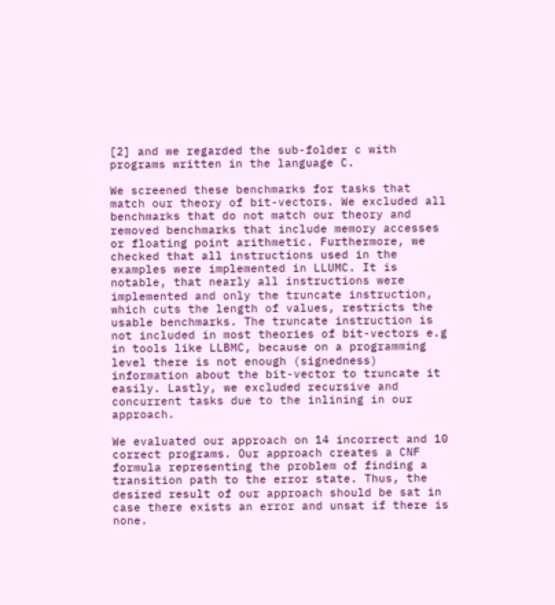[2] and we regarded the sub-folder c with programs written in the language C.

We screened these benchmarks for tasks that match our theory of bit-vectors. We excluded all benchmarks that do not match our theory and removed benchmarks that include memory accesses or floating point arithmetic. Furthermore, we checked that all instructions used in the examples were implemented in LLUMC. It is notable, that nearly all instructions were implemented and only the truncate instruction, which cuts the length of values, restricts the usable benchmarks. The truncate instruction is not included in most theories of bit-vectors e.g in tools like LLBMC, because on a programming level there is not enough (signedness) information about the bit-vector to truncate it easily. Lastly, we excluded recursive and concurrent tasks due to the inlining in our approach.

We evaluated our approach on 14 incorrect and 10 correct programs. Our approach creates a CNF formula representing the problem of finding a transition path to the error state. Thus, the desired result of our approach should be sat in case there exists an error and unsat if there is none.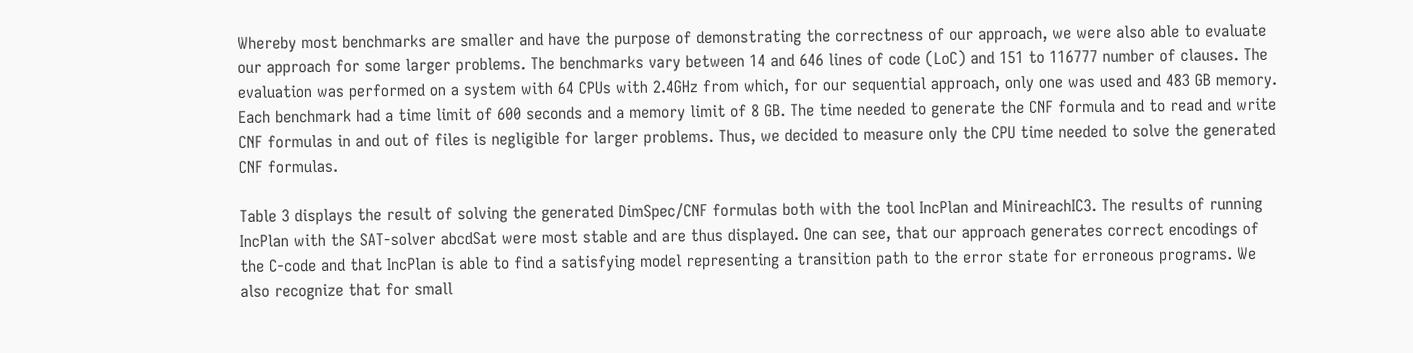Whereby most benchmarks are smaller and have the purpose of demonstrating the correctness of our approach, we were also able to evaluate our approach for some larger problems. The benchmarks vary between 14 and 646 lines of code (LoC) and 151 to 116777 number of clauses. The evaluation was performed on a system with 64 CPUs with 2.4GHz from which, for our sequential approach, only one was used and 483 GB memory. Each benchmark had a time limit of 600 seconds and a memory limit of 8 GB. The time needed to generate the CNF formula and to read and write CNF formulas in and out of files is negligible for larger problems. Thus, we decided to measure only the CPU time needed to solve the generated CNF formulas.

Table 3 displays the result of solving the generated DimSpec/CNF formulas both with the tool IncPlan and MinireachIC3. The results of running IncPlan with the SAT-solver abcdSat were most stable and are thus displayed. One can see, that our approach generates correct encodings of the C-code and that IncPlan is able to find a satisfying model representing a transition path to the error state for erroneous programs. We also recognize that for small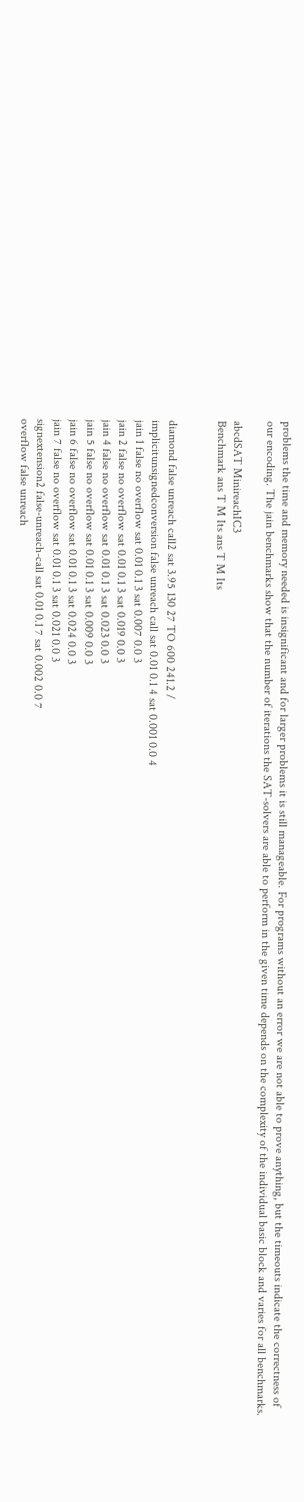problems the time and memory needed is insignificant and for larger problems it is still manageable. For programs without an error we are not able to prove anything, but the timeouts indicate the correctness of our encoding. The jain benchmarks show that the number of iterations the SAT-solvers are able to perform in the given time depends on the complexity of the individual basic block and varies for all benchmarks.

abcdSAT MinireachIC3
Benchmark ans T M Its ans T M Its


diamond false unreach call2 sat 3.95 130 27 TO 600 241.2 /
implicitunsignedconversion false unreach call sat 0.01 0.1 4 sat 0.001 0.0 4
jain 1 false no overflow sat 0.01 0.1 3 sat 0.007 0.0 3
jain 2 false no overflow sat 0.01 0.1 3 sat 0.019 0.0 3
jain 4 false no overflow sat 0.01 0.1 3 sat 0.023 0.0 3
jain 5 false no overflow sat 0.01 0.1 3 sat 0.009 0.0 3
jain 6 false no overflow sat 0.01 0.1 3 sat 0.024 0.0 3
jain 7 false no overflow sat 0.01 0.1 3 sat 0.021 0.0 3
signextension2 false-unreach-call sat 0.01 0.1 7 sat 0.002 0.0 7
overflow false unreach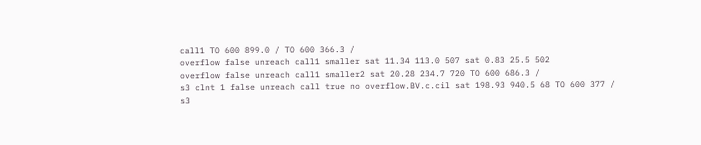call1 TO 600 899.0 / TO 600 366.3 /
overflow false unreach call1 smaller sat 11.34 113.0 507 sat 0.83 25.5 502
overflow false unreach call1 smaller2 sat 20.28 234.7 720 TO 600 686.3 /
s3 clnt 1 false unreach call true no overflow.BV.c.cil sat 198.93 940.5 68 TO 600 377 /
s3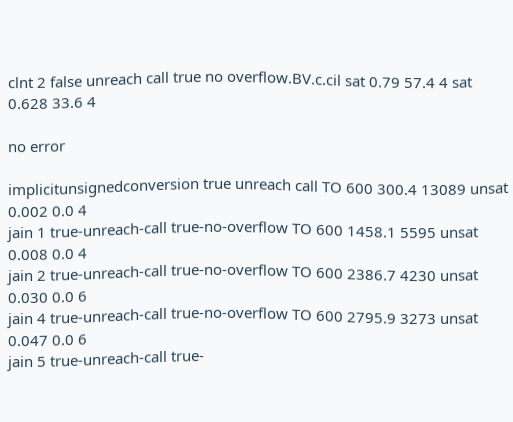clnt 2 false unreach call true no overflow.BV.c.cil sat 0.79 57.4 4 sat 0.628 33.6 4

no error

implicitunsignedconversion true unreach call TO 600 300.4 13089 unsat 0.002 0.0 4
jain 1 true-unreach-call true-no-overflow TO 600 1458.1 5595 unsat 0.008 0.0 4
jain 2 true-unreach-call true-no-overflow TO 600 2386.7 4230 unsat 0.030 0.0 6
jain 4 true-unreach-call true-no-overflow TO 600 2795.9 3273 unsat 0.047 0.0 6
jain 5 true-unreach-call true-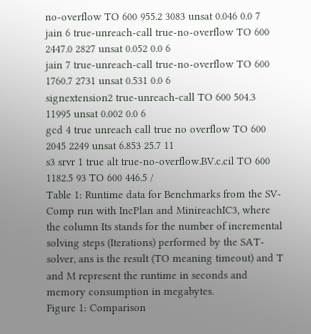no-overflow TO 600 955.2 3083 unsat 0.046 0.0 7
jain 6 true-unreach-call true-no-overflow TO 600 2447.0 2827 unsat 0.052 0.0 6
jain 7 true-unreach-call true-no-overflow TO 600 1760.7 2731 unsat 0.531 0.0 6
signextension2 true-unreach-call TO 600 504.3 11995 unsat 0.002 0.0 6
gcd 4 true unreach call true no overflow TO 600 2045 2249 unsat 6.853 25.7 11
s3 srvr 1 true alt true-no-overflow.BV.c.cil TO 600 1182.5 93 TO 600 446.5 /
Table 1: Runtime data for Benchmarks from the SV-Comp run with IncPlan and MinireachIC3, where the column Its stands for the number of incremental solving steps (Iterations) performed by the SAT-solver, ans is the result (TO meaning timeout) and T and M represent the runtime in seconds and memory consumption in megabytes.
Figure 1: Comparison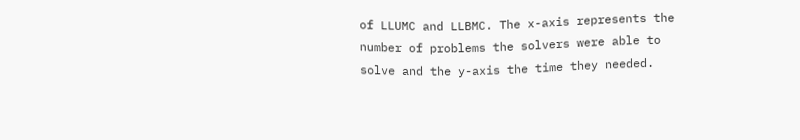of LLUMC and LLBMC. The x-axis represents the number of problems the solvers were able to solve and the y-axis the time they needed.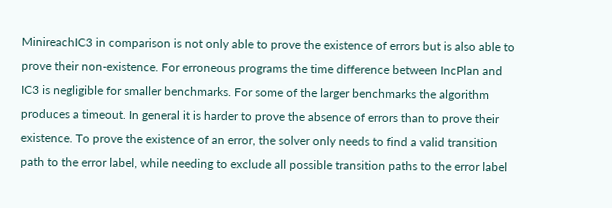MinireachIC3 in comparison is not only able to prove the existence of errors but is also able to prove their non-existence. For erroneous programs the time difference between IncPlan and IC3 is negligible for smaller benchmarks. For some of the larger benchmarks the algorithm produces a timeout. In general it is harder to prove the absence of errors than to prove their existence. To prove the existence of an error, the solver only needs to find a valid transition path to the error label, while needing to exclude all possible transition paths to the error label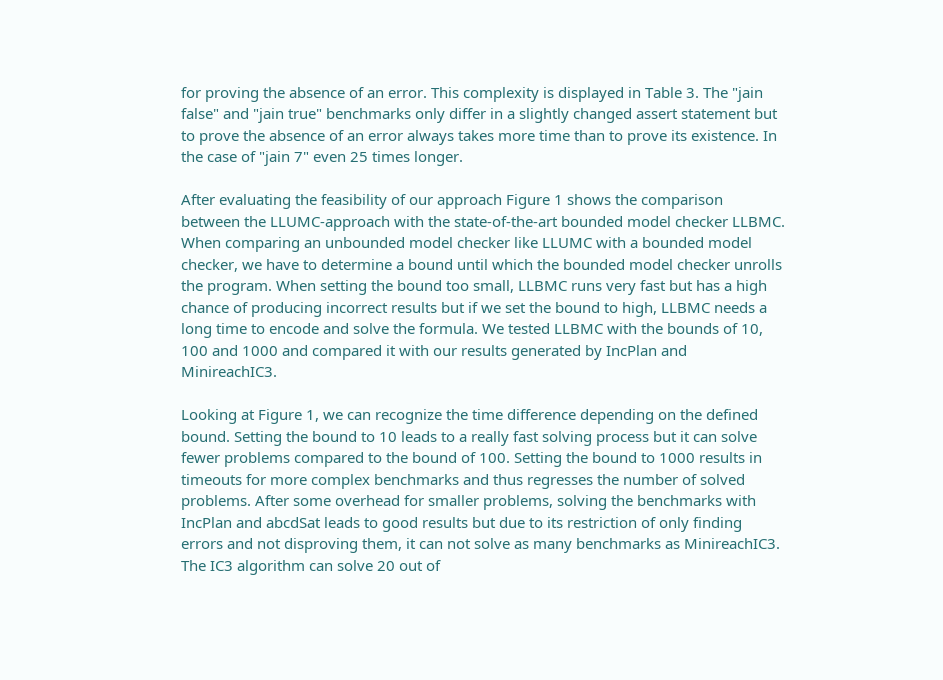for proving the absence of an error. This complexity is displayed in Table 3. The "jain false" and "jain true" benchmarks only differ in a slightly changed assert statement but to prove the absence of an error always takes more time than to prove its existence. In the case of "jain 7" even 25 times longer.

After evaluating the feasibility of our approach Figure 1 shows the comparison between the LLUMC-approach with the state-of-the-art bounded model checker LLBMC. When comparing an unbounded model checker like LLUMC with a bounded model checker, we have to determine a bound until which the bounded model checker unrolls the program. When setting the bound too small, LLBMC runs very fast but has a high chance of producing incorrect results but if we set the bound to high, LLBMC needs a long time to encode and solve the formula. We tested LLBMC with the bounds of 10, 100 and 1000 and compared it with our results generated by IncPlan and MinireachIC3.

Looking at Figure 1, we can recognize the time difference depending on the defined bound. Setting the bound to 10 leads to a really fast solving process but it can solve fewer problems compared to the bound of 100. Setting the bound to 1000 results in timeouts for more complex benchmarks and thus regresses the number of solved problems. After some overhead for smaller problems, solving the benchmarks with IncPlan and abcdSat leads to good results but due to its restriction of only finding errors and not disproving them, it can not solve as many benchmarks as MinireachIC3. The IC3 algorithm can solve 20 out of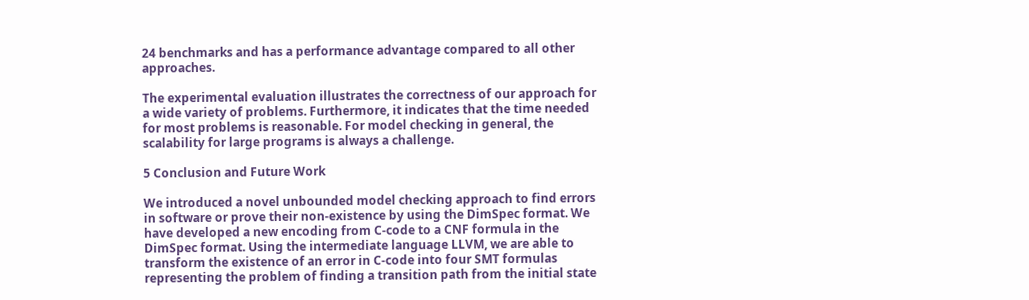24 benchmarks and has a performance advantage compared to all other approaches.

The experimental evaluation illustrates the correctness of our approach for a wide variety of problems. Furthermore, it indicates that the time needed for most problems is reasonable. For model checking in general, the scalability for large programs is always a challenge.

5 Conclusion and Future Work

We introduced a novel unbounded model checking approach to find errors in software or prove their non-existence by using the DimSpec format. We have developed a new encoding from C-code to a CNF formula in the DimSpec format. Using the intermediate language LLVM, we are able to transform the existence of an error in C-code into four SMT formulas representing the problem of finding a transition path from the initial state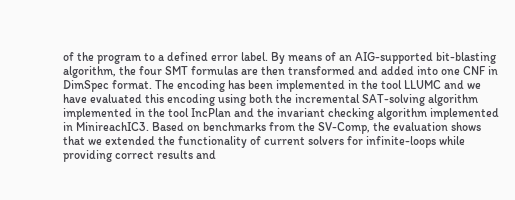of the program to a defined error label. By means of an AIG-supported bit-blasting algorithm, the four SMT formulas are then transformed and added into one CNF in DimSpec format. The encoding has been implemented in the tool LLUMC and we have evaluated this encoding using both the incremental SAT-solving algorithm implemented in the tool IncPlan and the invariant checking algorithm implemented in MinireachIC3. Based on benchmarks from the SV-Comp, the evaluation shows that we extended the functionality of current solvers for infinite-loops while providing correct results and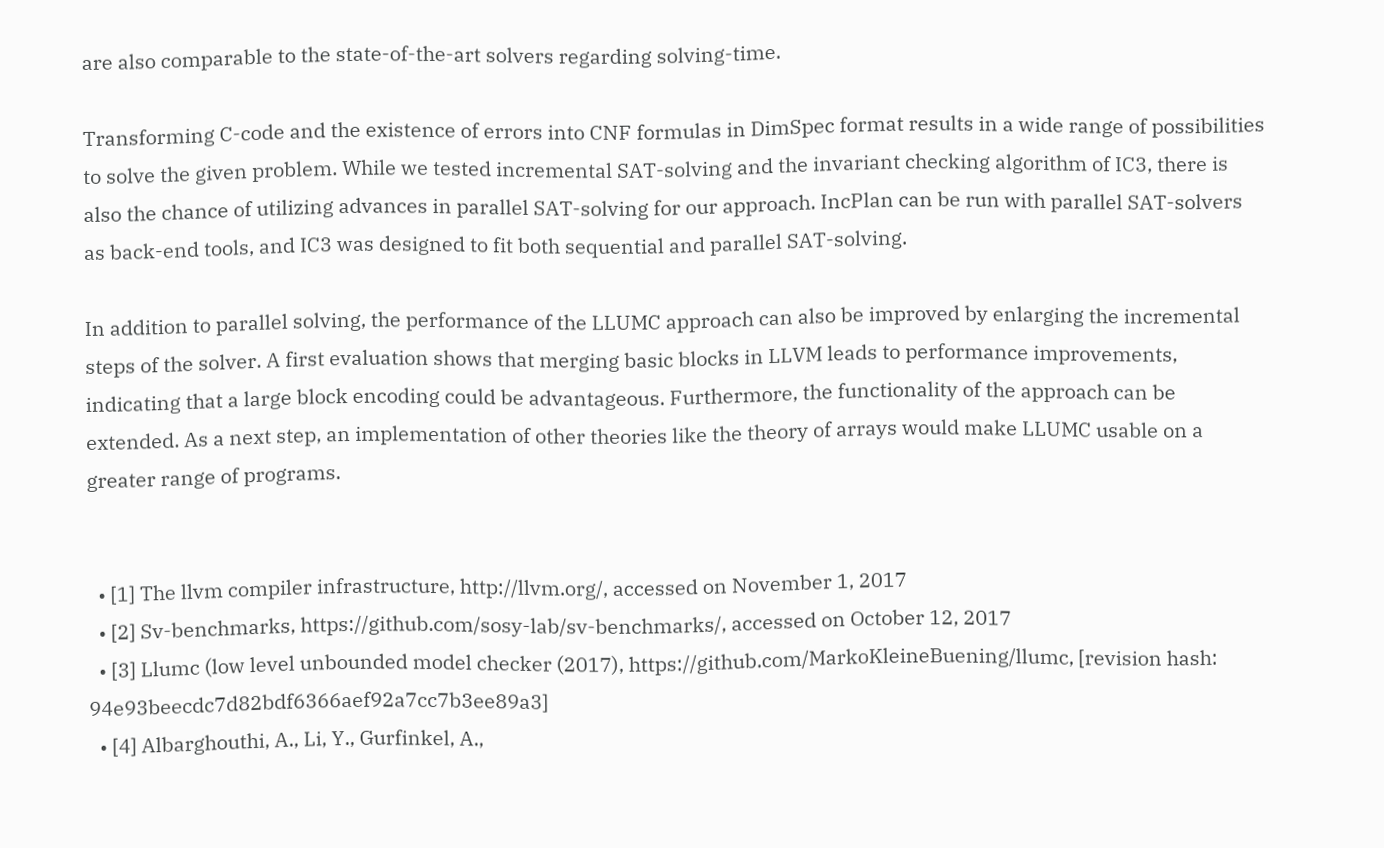are also comparable to the state-of-the-art solvers regarding solving-time.

Transforming C-code and the existence of errors into CNF formulas in DimSpec format results in a wide range of possibilities to solve the given problem. While we tested incremental SAT-solving and the invariant checking algorithm of IC3, there is also the chance of utilizing advances in parallel SAT-solving for our approach. IncPlan can be run with parallel SAT-solvers as back-end tools, and IC3 was designed to fit both sequential and parallel SAT-solving.

In addition to parallel solving, the performance of the LLUMC approach can also be improved by enlarging the incremental steps of the solver. A first evaluation shows that merging basic blocks in LLVM leads to performance improvements, indicating that a large block encoding could be advantageous. Furthermore, the functionality of the approach can be extended. As a next step, an implementation of other theories like the theory of arrays would make LLUMC usable on a greater range of programs.


  • [1] The llvm compiler infrastructure, http://llvm.org/, accessed on November 1, 2017
  • [2] Sv-benchmarks, https://github.com/sosy-lab/sv-benchmarks/, accessed on October 12, 2017
  • [3] Llumc (low level unbounded model checker (2017), https://github.com/MarkoKleineBuening/llumc, [revision hash: 94e93beecdc7d82bdf6366aef92a7cc7b3ee89a3]
  • [4] Albarghouthi, A., Li, Y., Gurfinkel, A.,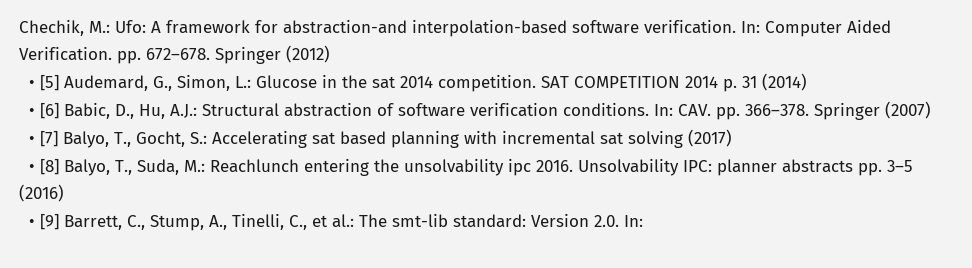Chechik, M.: Ufo: A framework for abstraction-and interpolation-based software verification. In: Computer Aided Verification. pp. 672–678. Springer (2012)
  • [5] Audemard, G., Simon, L.: Glucose in the sat 2014 competition. SAT COMPETITION 2014 p. 31 (2014)
  • [6] Babic, D., Hu, A.J.: Structural abstraction of software verification conditions. In: CAV. pp. 366–378. Springer (2007)
  • [7] Balyo, T., Gocht, S.: Accelerating sat based planning with incremental sat solving (2017)
  • [8] Balyo, T., Suda, M.: Reachlunch entering the unsolvability ipc 2016. Unsolvability IPC: planner abstracts pp. 3–5 (2016)
  • [9] Barrett, C., Stump, A., Tinelli, C., et al.: The smt-lib standard: Version 2.0. In: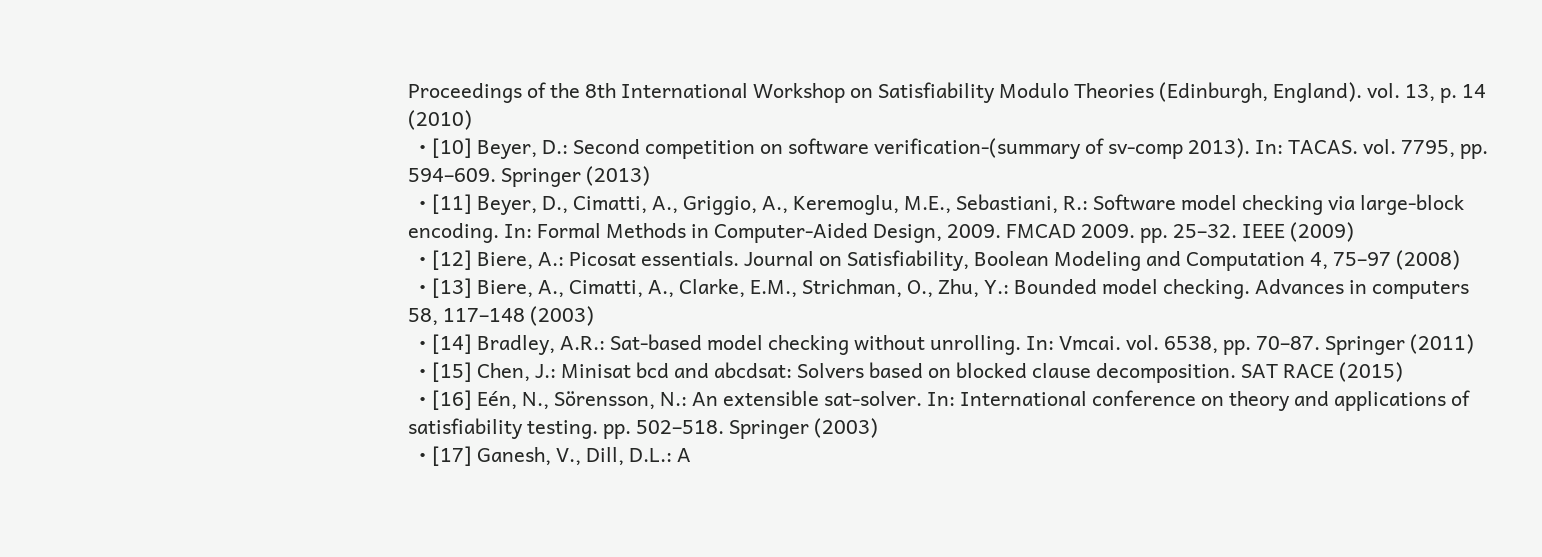Proceedings of the 8th International Workshop on Satisfiability Modulo Theories (Edinburgh, England). vol. 13, p. 14 (2010)
  • [10] Beyer, D.: Second competition on software verification-(summary of sv-comp 2013). In: TACAS. vol. 7795, pp. 594–609. Springer (2013)
  • [11] Beyer, D., Cimatti, A., Griggio, A., Keremoglu, M.E., Sebastiani, R.: Software model checking via large-block encoding. In: Formal Methods in Computer-Aided Design, 2009. FMCAD 2009. pp. 25–32. IEEE (2009)
  • [12] Biere, A.: Picosat essentials. Journal on Satisfiability, Boolean Modeling and Computation 4, 75–97 (2008)
  • [13] Biere, A., Cimatti, A., Clarke, E.M., Strichman, O., Zhu, Y.: Bounded model checking. Advances in computers 58, 117–148 (2003)
  • [14] Bradley, A.R.: Sat-based model checking without unrolling. In: Vmcai. vol. 6538, pp. 70–87. Springer (2011)
  • [15] Chen, J.: Minisat bcd and abcdsat: Solvers based on blocked clause decomposition. SAT RACE (2015)
  • [16] Eén, N., Sörensson, N.: An extensible sat-solver. In: International conference on theory and applications of satisfiability testing. pp. 502–518. Springer (2003)
  • [17] Ganesh, V., Dill, D.L.: A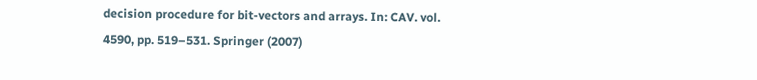decision procedure for bit-vectors and arrays. In: CAV. vol. 4590, pp. 519–531. Springer (2007)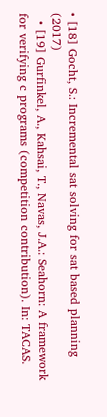• [18] Gocht, S.: Incremental sat solving for sat based planning (2017)
  • [19] Gurfinkel, A., Kahsai, T., Navas, J.A.: Seahorn: A framework for verifying c programs (competition contribution). In: TACAS.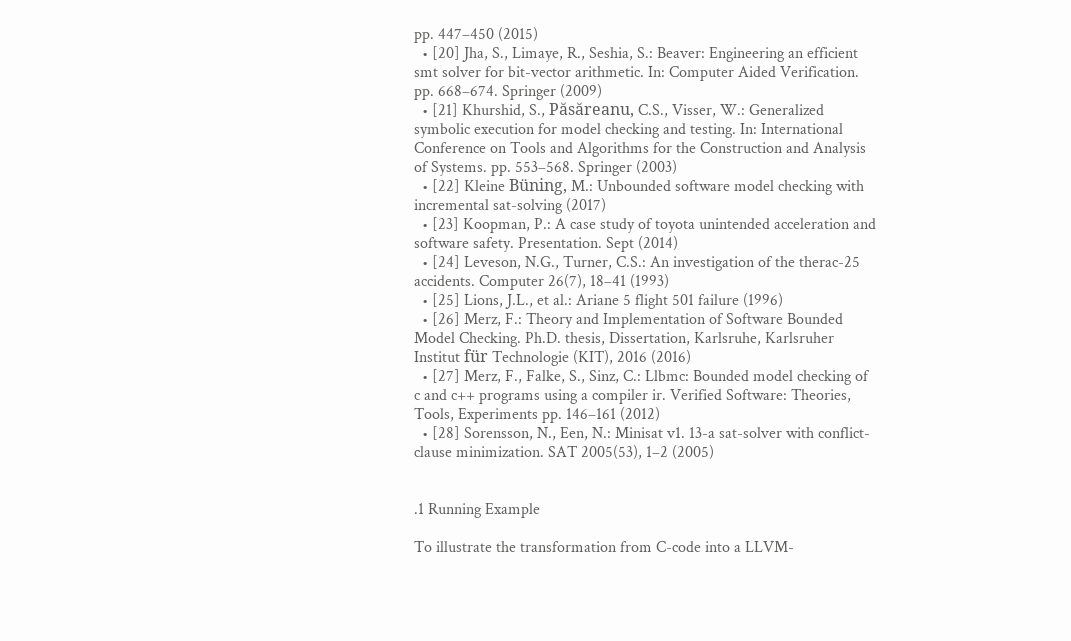pp. 447–450 (2015)
  • [20] Jha, S., Limaye, R., Seshia, S.: Beaver: Engineering an efficient smt solver for bit-vector arithmetic. In: Computer Aided Verification. pp. 668–674. Springer (2009)
  • [21] Khurshid, S., Păsăreanu, C.S., Visser, W.: Generalized symbolic execution for model checking and testing. In: International Conference on Tools and Algorithms for the Construction and Analysis of Systems. pp. 553–568. Springer (2003)
  • [22] Kleine Büning, M.: Unbounded software model checking with incremental sat-solving (2017)
  • [23] Koopman, P.: A case study of toyota unintended acceleration and software safety. Presentation. Sept (2014)
  • [24] Leveson, N.G., Turner, C.S.: An investigation of the therac-25 accidents. Computer 26(7), 18–41 (1993)
  • [25] Lions, J.L., et al.: Ariane 5 flight 501 failure (1996)
  • [26] Merz, F.: Theory and Implementation of Software Bounded Model Checking. Ph.D. thesis, Dissertation, Karlsruhe, Karlsruher Institut für Technologie (KIT), 2016 (2016)
  • [27] Merz, F., Falke, S., Sinz, C.: Llbmc: Bounded model checking of c and c++ programs using a compiler ir. Verified Software: Theories, Tools, Experiments pp. 146–161 (2012)
  • [28] Sorensson, N., Een, N.: Minisat v1. 13-a sat-solver with conflict-clause minimization. SAT 2005(53), 1–2 (2005)


.1 Running Example

To illustrate the transformation from C-code into a LLVM-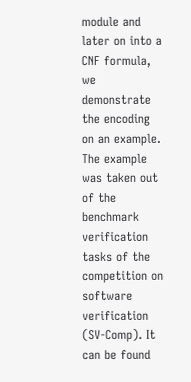module and later on into a CNF formula, we demonstrate the encoding on an example. The example was taken out of the benchmark verification tasks of the competition on software verification (SV-Comp). It can be found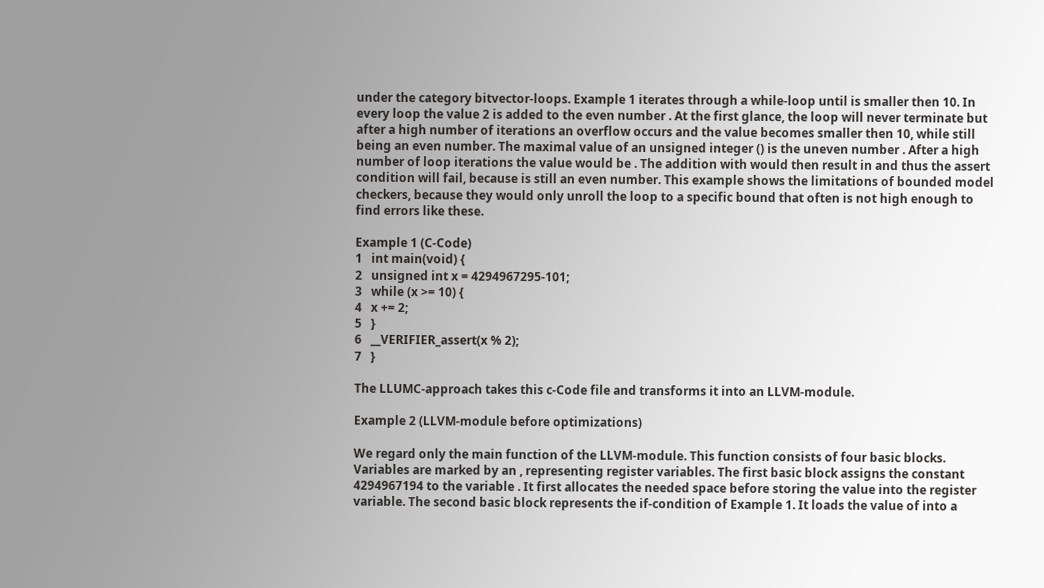under the category bitvector-loops. Example 1 iterates through a while-loop until is smaller then 10. In every loop the value 2 is added to the even number . At the first glance, the loop will never terminate but after a high number of iterations an overflow occurs and the value becomes smaller then 10, while still being an even number. The maximal value of an unsigned integer () is the uneven number . After a high number of loop iterations the value would be . The addition with would then result in and thus the assert condition will fail, because is still an even number. This example shows the limitations of bounded model checkers, because they would only unroll the loop to a specific bound that often is not high enough to find errors like these.

Example 1 (C-Code)
1   int main(void) {
2   unsigned int x = 4294967295-101;
3   while (x >= 10) {
4   x += 2;
5   }
6   __VERIFIER_assert(x % 2);
7   }

The LLUMC-approach takes this c-Code file and transforms it into an LLVM-module.

Example 2 (LLVM-module before optimizations)

We regard only the main function of the LLVM-module. This function consists of four basic blocks. Variables are marked by an , representing register variables. The first basic block assigns the constant 4294967194 to the variable . It first allocates the needed space before storing the value into the register variable. The second basic block represents the if-condition of Example 1. It loads the value of into a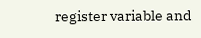register variable and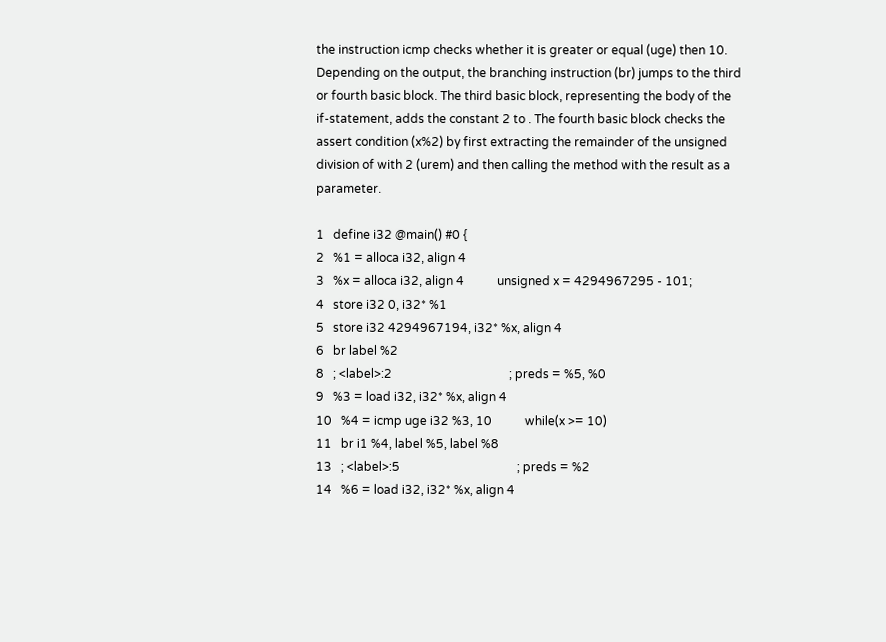the instruction icmp checks whether it is greater or equal (uge) then 10. Depending on the output, the branching instruction (br) jumps to the third or fourth basic block. The third basic block, representing the body of the if-statement, adds the constant 2 to . The fourth basic block checks the assert condition (x%2) by first extracting the remainder of the unsigned division of with 2 (urem) and then calling the method with the result as a parameter.

1   define i32 @main() #0 {
2   %1 = alloca i32, align 4
3   %x = alloca i32, align 4           unsigned x = 4294967295 - 101;
4   store i32 0, i32* %1
5   store i32 4294967194, i32* %x, align 4
6   br label %2
8   ; <label>:2                                       ; preds = %5, %0
9   %3 = load i32, i32* %x, align 4
10   %4 = icmp uge i32 %3, 10           while(x >= 10)
11   br i1 %4, label %5, label %8
13   ; <label>:5                                       ; preds = %2
14   %6 = load i32, i32* %x, align 4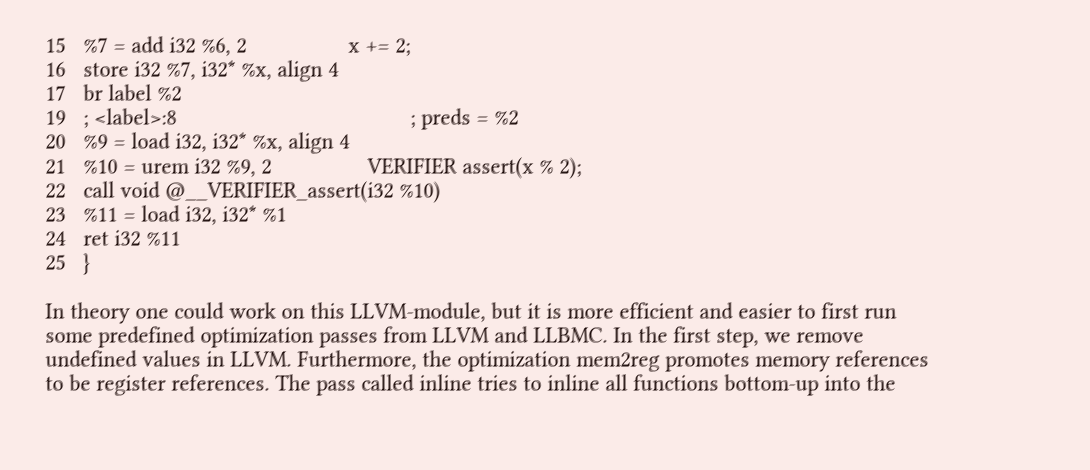15   %7 = add i32 %6, 2                 x += 2;
16   store i32 %7, i32* %x, align 4
17   br label %2
19   ; <label>:8                                       ; preds = %2
20   %9 = load i32, i32* %x, align 4
21   %10 = urem i32 %9, 2                VERIFIER assert(x % 2);
22   call void @__VERIFIER_assert(i32 %10)
23   %11 = load i32, i32* %1
24   ret i32 %11
25   }

In theory one could work on this LLVM-module, but it is more efficient and easier to first run some predefined optimization passes from LLVM and LLBMC. In the first step, we remove undefined values in LLVM. Furthermore, the optimization mem2reg promotes memory references to be register references. The pass called inline tries to inline all functions bottom-up into the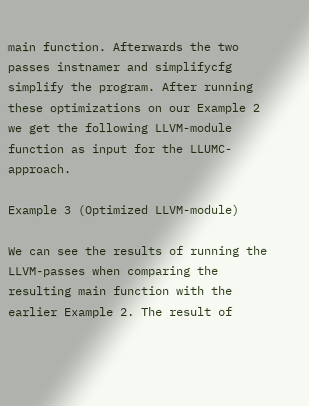main function. Afterwards the two passes instnamer and simplifycfg simplify the program. After running these optimizations on our Example 2 we get the following LLVM-module function as input for the LLUMC-approach.

Example 3 (Optimized LLVM-module)

We can see the results of running the LLVM-passes when comparing the resulting main function with the earlier Example 2. The result of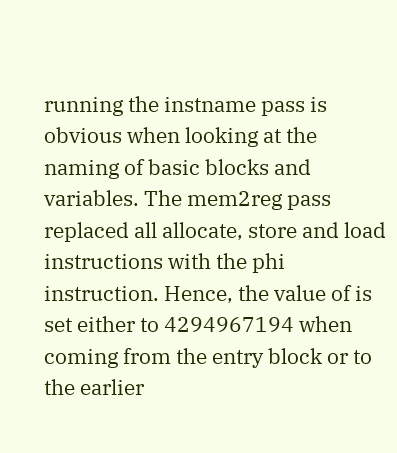running the instname pass is obvious when looking at the naming of basic blocks and variables. The mem2reg pass replaced all allocate, store and load instructions with the phi instruction. Hence, the value of is set either to 4294967194 when coming from the entry block or to the earlier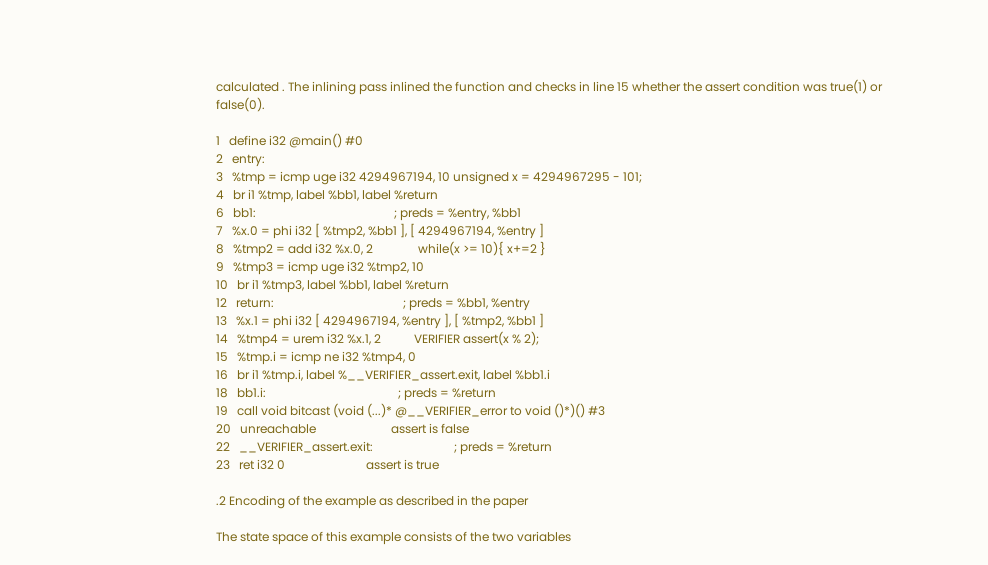calculated . The inlining pass inlined the function and checks in line 15 whether the assert condition was true(1) or false(0).

1   define i32 @main() #0
2   entry:
3   %tmp = icmp uge i32 4294967194, 10 unsigned x = 4294967295 - 101;
4   br i1 %tmp, label %bb1, label %return
6   bb1:                                              ; preds = %entry, %bb1
7   %x.0 = phi i32 [ %tmp2, %bb1 ], [ 4294967194, %entry ]
8   %tmp2 = add i32 %x.0, 2               while(x >= 10){ x+=2 }
9   %tmp3 = icmp uge i32 %tmp2, 10
10   br i1 %tmp3, label %bb1, label %return
12   return:                                           ; preds = %bb1, %entry
13   %x.1 = phi i32 [ 4294967194, %entry ], [ %tmp2, %bb1 ]
14   %tmp4 = urem i32 %x.1, 2           VERIFIER assert(x % 2);
15   %tmp.i = icmp ne i32 %tmp4, 0
16   br i1 %tmp.i, label %__VERIFIER_assert.exit, label %bb1.i
18   bb1.i:                                            ; preds = %return
19   call void bitcast (void (...)* @__VERIFIER_error to void ()*)() #3
20   unreachable                         assert is false
22   __VERIFIER_assert.exit:                           ; preds = %return
23   ret i32 0                           assert is true

.2 Encoding of the example as described in the paper

The state space of this example consists of the two variables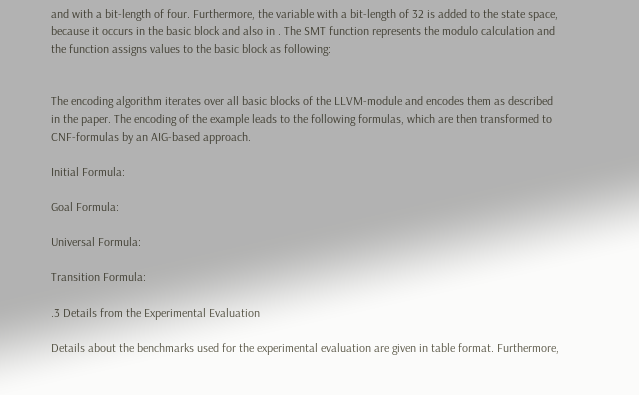and with a bit-length of four. Furthermore, the variable with a bit-length of 32 is added to the state space, because it occurs in the basic block and also in . The SMT function represents the modulo calculation and the function assigns values to the basic block as following:


The encoding algorithm iterates over all basic blocks of the LLVM-module and encodes them as described in the paper. The encoding of the example leads to the following formulas, which are then transformed to CNF-formulas by an AIG-based approach.

Initial Formula:

Goal Formula:

Universal Formula:

Transition Formula:

.3 Details from the Experimental Evaluation

Details about the benchmarks used for the experimental evaluation are given in table format. Furthermore,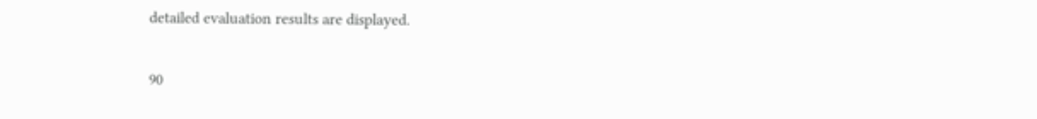detailed evaluation results are displayed.


90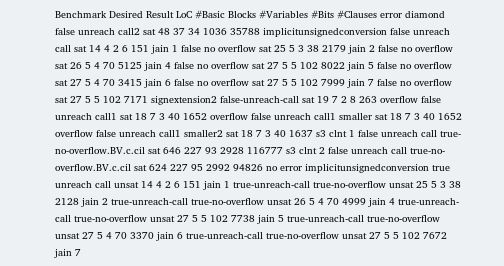Benchmark Desired Result LoC #Basic Blocks #Variables #Bits #Clauses error diamond false unreach call2 sat 48 37 34 1036 35788 implicitunsignedconversion false unreach call sat 14 4 2 6 151 jain 1 false no overflow sat 25 5 3 38 2179 jain 2 false no overflow sat 26 5 4 70 5125 jain 4 false no overflow sat 27 5 5 102 8022 jain 5 false no overflow sat 27 5 4 70 3415 jain 6 false no overflow sat 27 5 5 102 7999 jain 7 false no overflow sat 27 5 5 102 7171 signextension2 false-unreach-call sat 19 7 2 8 263 overflow false unreach call1 sat 18 7 3 40 1652 overflow false unreach call1 smaller sat 18 7 3 40 1652 overflow false unreach call1 smaller2 sat 18 7 3 40 1637 s3 clnt 1 false unreach call true-no-overflow.BV.c.cil sat 646 227 93 2928 116777 s3 clnt 2 false unreach call true-no-overflow.BV.c.cil sat 624 227 95 2992 94826 no error implicitunsignedconversion true unreach call unsat 14 4 2 6 151 jain 1 true-unreach-call true-no-overflow unsat 25 5 3 38 2128 jain 2 true-unreach-call true-no-overflow unsat 26 5 4 70 4999 jain 4 true-unreach-call true-no-overflow unsat 27 5 5 102 7738 jain 5 true-unreach-call true-no-overflow unsat 27 5 4 70 3370 jain 6 true-unreach-call true-no-overflow unsat 27 5 5 102 7672 jain 7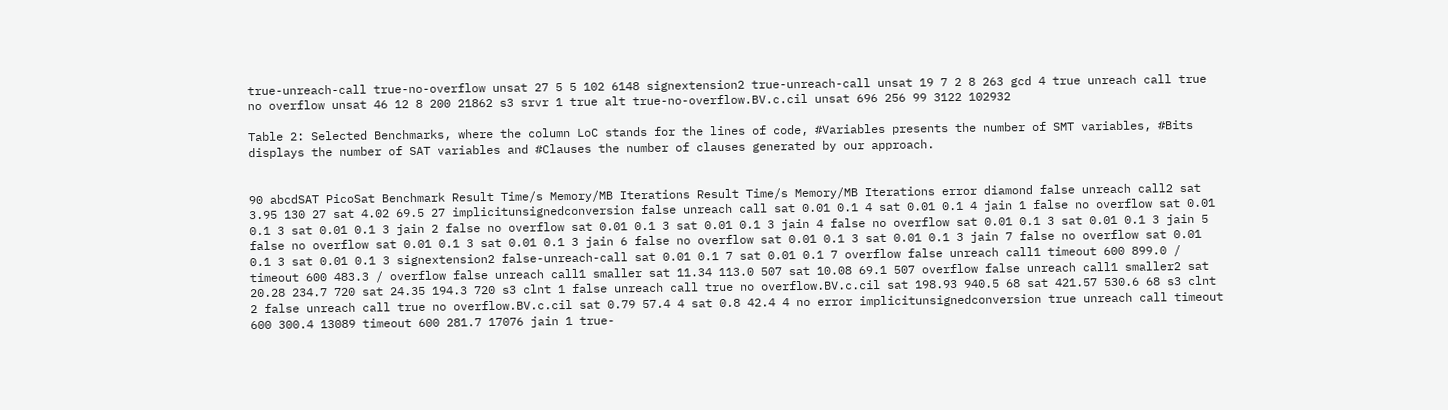true-unreach-call true-no-overflow unsat 27 5 5 102 6148 signextension2 true-unreach-call unsat 19 7 2 8 263 gcd 4 true unreach call true no overflow unsat 46 12 8 200 21862 s3 srvr 1 true alt true-no-overflow.BV.c.cil unsat 696 256 99 3122 102932

Table 2: Selected Benchmarks, where the column LoC stands for the lines of code, #Variables presents the number of SMT variables, #Bits displays the number of SAT variables and #Clauses the number of clauses generated by our approach.


90 abcdSAT PicoSat Benchmark Result Time/s Memory/MB Iterations Result Time/s Memory/MB Iterations error diamond false unreach call2 sat 3.95 130 27 sat 4.02 69.5 27 implicitunsignedconversion false unreach call sat 0.01 0.1 4 sat 0.01 0.1 4 jain 1 false no overflow sat 0.01 0.1 3 sat 0.01 0.1 3 jain 2 false no overflow sat 0.01 0.1 3 sat 0.01 0.1 3 jain 4 false no overflow sat 0.01 0.1 3 sat 0.01 0.1 3 jain 5 false no overflow sat 0.01 0.1 3 sat 0.01 0.1 3 jain 6 false no overflow sat 0.01 0.1 3 sat 0.01 0.1 3 jain 7 false no overflow sat 0.01 0.1 3 sat 0.01 0.1 3 signextension2 false-unreach-call sat 0.01 0.1 7 sat 0.01 0.1 7 overflow false unreach call1 timeout 600 899.0 / timeout 600 483.3 / overflow false unreach call1 smaller sat 11.34 113.0 507 sat 10.08 69.1 507 overflow false unreach call1 smaller2 sat 20.28 234.7 720 sat 24.35 194.3 720 s3 clnt 1 false unreach call true no overflow.BV.c.cil sat 198.93 940.5 68 sat 421.57 530.6 68 s3 clnt 2 false unreach call true no overflow.BV.c.cil sat 0.79 57.4 4 sat 0.8 42.4 4 no error implicitunsignedconversion true unreach call timeout 600 300.4 13089 timeout 600 281.7 17076 jain 1 true-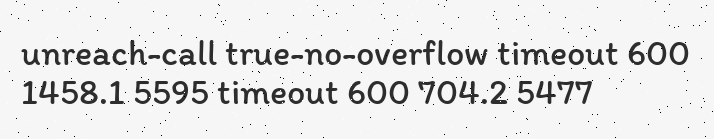unreach-call true-no-overflow timeout 600 1458.1 5595 timeout 600 704.2 5477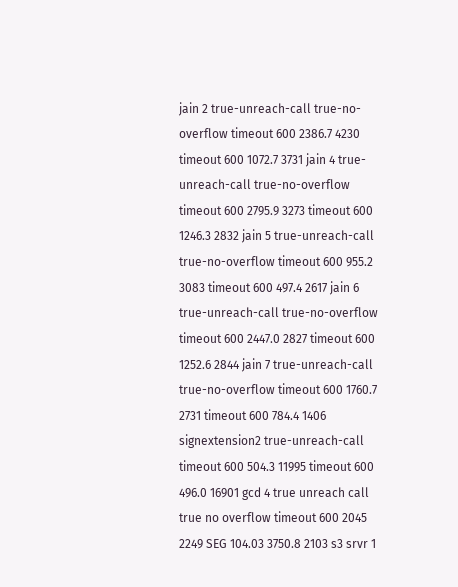jain 2 true-unreach-call true-no-overflow timeout 600 2386.7 4230 timeout 600 1072.7 3731 jain 4 true-unreach-call true-no-overflow timeout 600 2795.9 3273 timeout 600 1246.3 2832 jain 5 true-unreach-call true-no-overflow timeout 600 955.2 3083 timeout 600 497.4 2617 jain 6 true-unreach-call true-no-overflow timeout 600 2447.0 2827 timeout 600 1252.6 2844 jain 7 true-unreach-call true-no-overflow timeout 600 1760.7 2731 timeout 600 784.4 1406 signextension2 true-unreach-call timeout 600 504.3 11995 timeout 600 496.0 16901 gcd 4 true unreach call true no overflow timeout 600 2045 2249 SEG 104.03 3750.8 2103 s3 srvr 1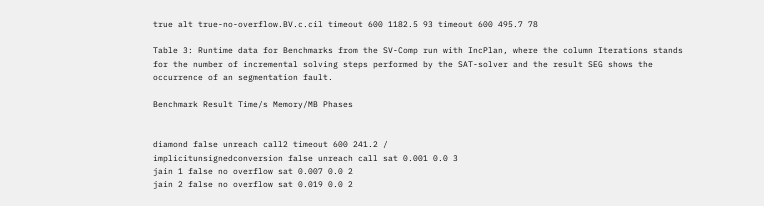true alt true-no-overflow.BV.c.cil timeout 600 1182.5 93 timeout 600 495.7 78

Table 3: Runtime data for Benchmarks from the SV-Comp run with IncPlan, where the column Iterations stands for the number of incremental solving steps performed by the SAT-solver and the result SEG shows the occurrence of an segmentation fault.

Benchmark Result Time/s Memory/MB Phases


diamond false unreach call2 timeout 600 241.2 /
implicitunsignedconversion false unreach call sat 0.001 0.0 3
jain 1 false no overflow sat 0.007 0.0 2
jain 2 false no overflow sat 0.019 0.0 2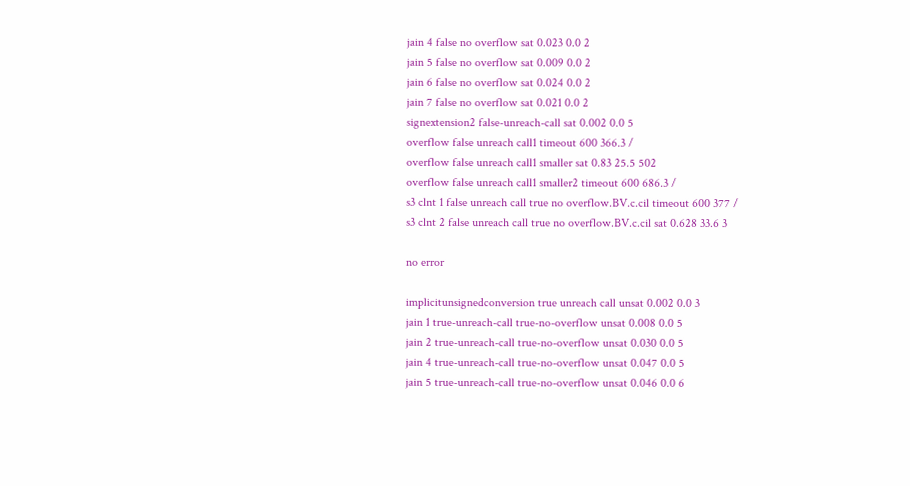jain 4 false no overflow sat 0.023 0.0 2
jain 5 false no overflow sat 0.009 0.0 2
jain 6 false no overflow sat 0.024 0.0 2
jain 7 false no overflow sat 0.021 0.0 2
signextension2 false-unreach-call sat 0.002 0.0 5
overflow false unreach call1 timeout 600 366.3 /
overflow false unreach call1 smaller sat 0.83 25.5 502
overflow false unreach call1 smaller2 timeout 600 686.3 /
s3 clnt 1 false unreach call true no overflow.BV.c.cil timeout 600 377 /
s3 clnt 2 false unreach call true no overflow.BV.c.cil sat 0.628 33.6 3

no error

implicitunsignedconversion true unreach call unsat 0.002 0.0 3
jain 1 true-unreach-call true-no-overflow unsat 0.008 0.0 5
jain 2 true-unreach-call true-no-overflow unsat 0.030 0.0 5
jain 4 true-unreach-call true-no-overflow unsat 0.047 0.0 5
jain 5 true-unreach-call true-no-overflow unsat 0.046 0.0 6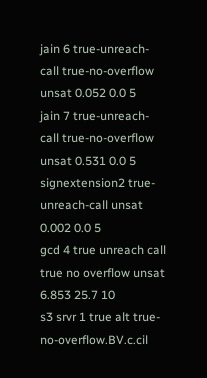jain 6 true-unreach-call true-no-overflow unsat 0.052 0.0 5
jain 7 true-unreach-call true-no-overflow unsat 0.531 0.0 5
signextension2 true-unreach-call unsat 0.002 0.0 5
gcd 4 true unreach call true no overflow unsat 6.853 25.7 10
s3 srvr 1 true alt true-no-overflow.BV.c.cil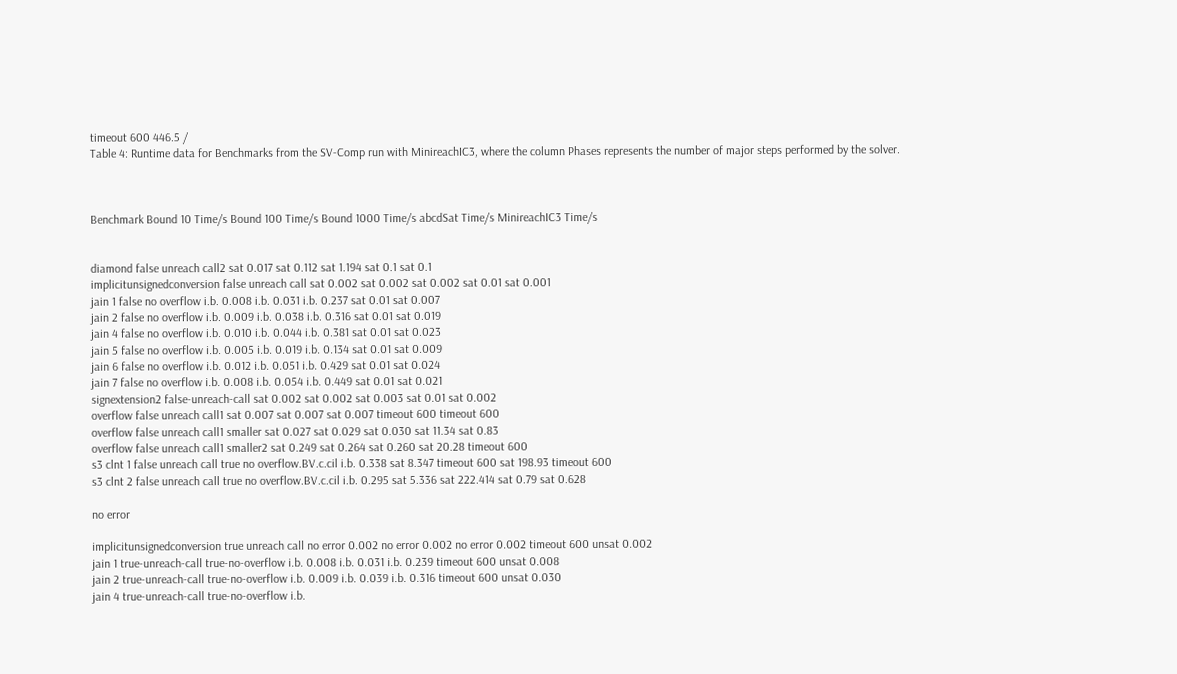timeout 600 446.5 /
Table 4: Runtime data for Benchmarks from the SV-Comp run with MinireachIC3, where the column Phases represents the number of major steps performed by the solver.



Benchmark Bound 10 Time/s Bound 100 Time/s Bound 1000 Time/s abcdSat Time/s MinireachIC3 Time/s


diamond false unreach call2 sat 0.017 sat 0.112 sat 1.194 sat 0.1 sat 0.1
implicitunsignedconversion false unreach call sat 0.002 sat 0.002 sat 0.002 sat 0.01 sat 0.001
jain 1 false no overflow i.b. 0.008 i.b. 0.031 i.b. 0.237 sat 0.01 sat 0.007
jain 2 false no overflow i.b. 0.009 i.b. 0.038 i.b. 0.316 sat 0.01 sat 0.019
jain 4 false no overflow i.b. 0.010 i.b. 0.044 i.b. 0.381 sat 0.01 sat 0.023
jain 5 false no overflow i.b. 0.005 i.b. 0.019 i.b. 0.134 sat 0.01 sat 0.009
jain 6 false no overflow i.b. 0.012 i.b. 0.051 i.b. 0.429 sat 0.01 sat 0.024
jain 7 false no overflow i.b. 0.008 i.b. 0.054 i.b. 0.449 sat 0.01 sat 0.021
signextension2 false-unreach-call sat 0.002 sat 0.002 sat 0.003 sat 0.01 sat 0.002
overflow false unreach call1 sat 0.007 sat 0.007 sat 0.007 timeout 600 timeout 600
overflow false unreach call1 smaller sat 0.027 sat 0.029 sat 0.030 sat 11.34 sat 0.83
overflow false unreach call1 smaller2 sat 0.249 sat 0.264 sat 0.260 sat 20.28 timeout 600
s3 clnt 1 false unreach call true no overflow.BV.c.cil i.b. 0.338 sat 8.347 timeout 600 sat 198.93 timeout 600
s3 clnt 2 false unreach call true no overflow.BV.c.cil i.b. 0.295 sat 5.336 sat 222.414 sat 0.79 sat 0.628

no error

implicitunsignedconversion true unreach call no error 0.002 no error 0.002 no error 0.002 timeout 600 unsat 0.002
jain 1 true-unreach-call true-no-overflow i.b. 0.008 i.b. 0.031 i.b. 0.239 timeout 600 unsat 0.008
jain 2 true-unreach-call true-no-overflow i.b. 0.009 i.b. 0.039 i.b. 0.316 timeout 600 unsat 0.030
jain 4 true-unreach-call true-no-overflow i.b.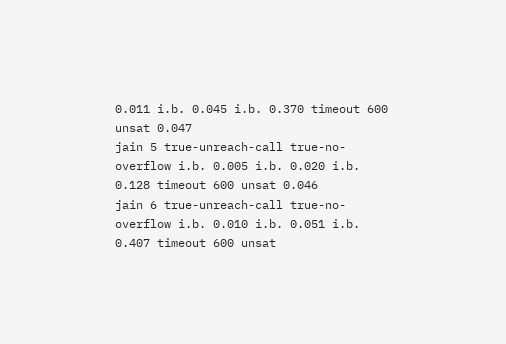0.011 i.b. 0.045 i.b. 0.370 timeout 600 unsat 0.047
jain 5 true-unreach-call true-no-overflow i.b. 0.005 i.b. 0.020 i.b. 0.128 timeout 600 unsat 0.046
jain 6 true-unreach-call true-no-overflow i.b. 0.010 i.b. 0.051 i.b. 0.407 timeout 600 unsat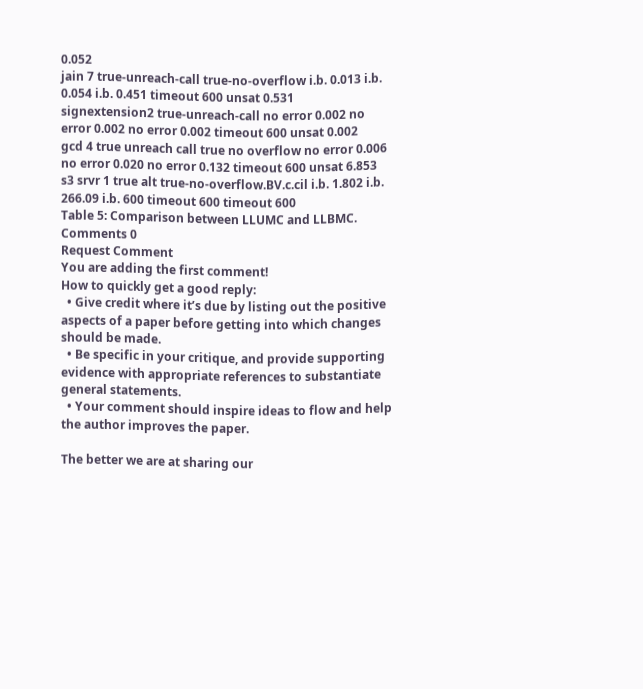0.052
jain 7 true-unreach-call true-no-overflow i.b. 0.013 i.b. 0.054 i.b. 0.451 timeout 600 unsat 0.531
signextension2 true-unreach-call no error 0.002 no error 0.002 no error 0.002 timeout 600 unsat 0.002
gcd 4 true unreach call true no overflow no error 0.006 no error 0.020 no error 0.132 timeout 600 unsat 6.853
s3 srvr 1 true alt true-no-overflow.BV.c.cil i.b. 1.802 i.b. 266.09 i.b. 600 timeout 600 timeout 600
Table 5: Comparison between LLUMC and LLBMC.
Comments 0
Request Comment
You are adding the first comment!
How to quickly get a good reply:
  • Give credit where it’s due by listing out the positive aspects of a paper before getting into which changes should be made.
  • Be specific in your critique, and provide supporting evidence with appropriate references to substantiate general statements.
  • Your comment should inspire ideas to flow and help the author improves the paper.

The better we are at sharing our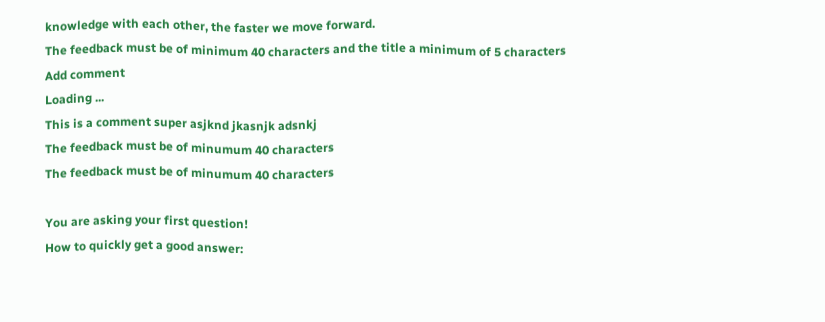knowledge with each other, the faster we move forward.
The feedback must be of minimum 40 characters and the title a minimum of 5 characters
Add comment
Loading ...
This is a comment super asjknd jkasnjk adsnkj
The feedback must be of minumum 40 characters
The feedback must be of minumum 40 characters

You are asking your first question!
How to quickly get a good answer: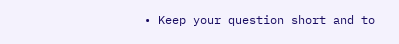• Keep your question short and to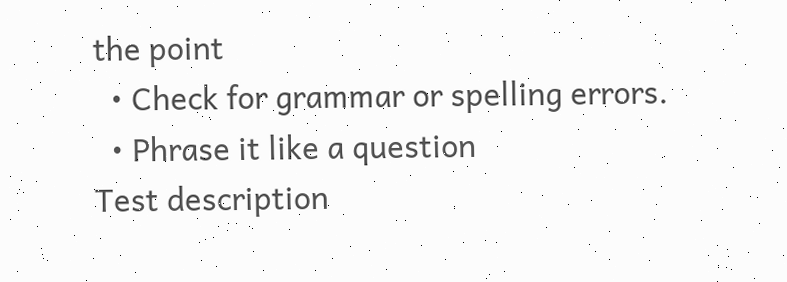the point
  • Check for grammar or spelling errors.
  • Phrase it like a question
Test description